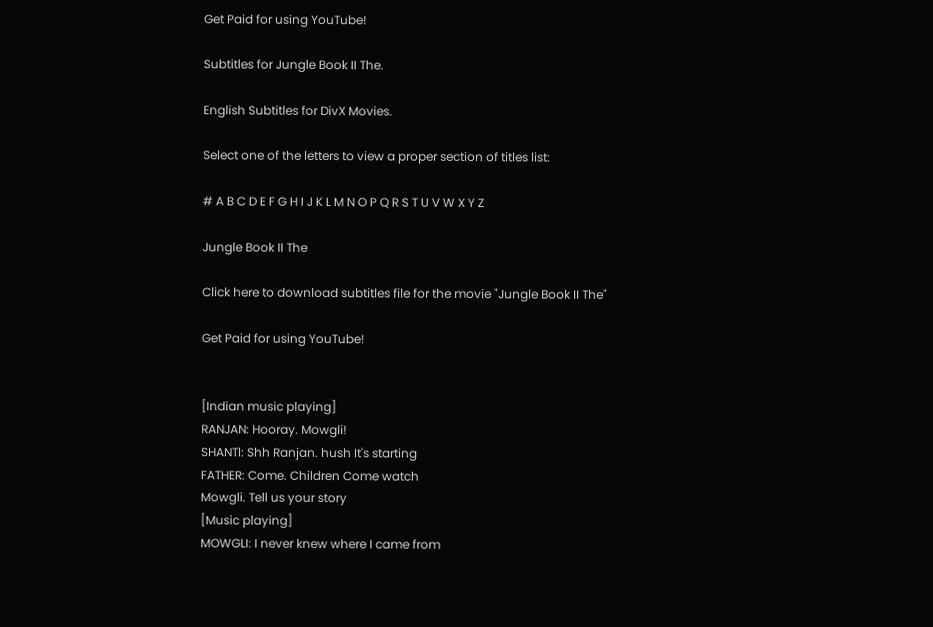Get Paid for using YouTube!

Subtitles for Jungle Book II The.

English Subtitles for DivX Movies.

Select one of the letters to view a proper section of titles list:

# A B C D E F G H I J K L M N O P Q R S T U V W X Y Z

Jungle Book II The

Click here to download subtitles file for the movie "Jungle Book II The"

Get Paid for using YouTube!


[Indian music playing]
RANJAN: Hooray. Mowgli!
SHANTl: Shh Ranjan. hush It's starting
FATHER: Come. Children Come watch
Mowgli. Tell us your story
[Music playing]
MOWGLI: I never knew where I came from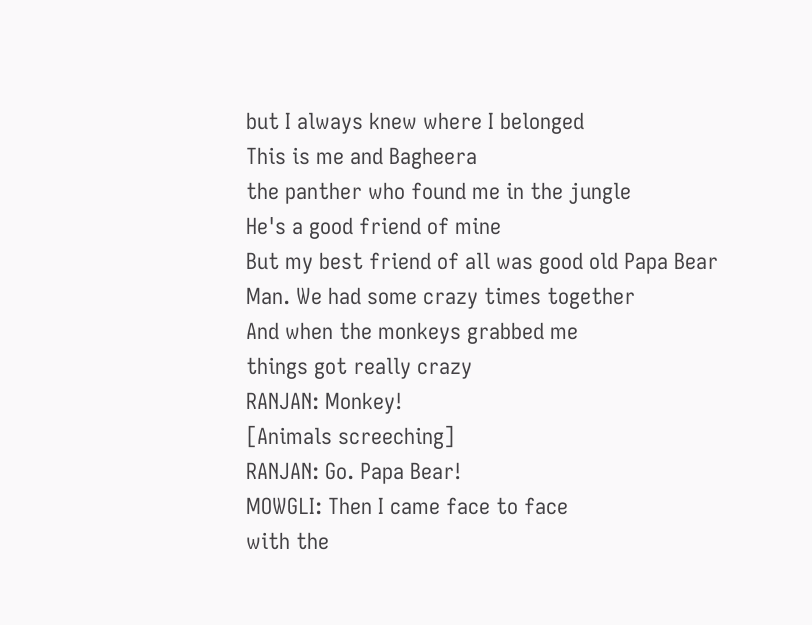but I always knew where I belonged
This is me and Bagheera
the panther who found me in the jungle
He's a good friend of mine
But my best friend of all was good old Papa Bear
Man. We had some crazy times together
And when the monkeys grabbed me
things got really crazy
RANJAN: Monkey!
[Animals screeching]
RANJAN: Go. Papa Bear!
MOWGLI: Then I came face to face
with the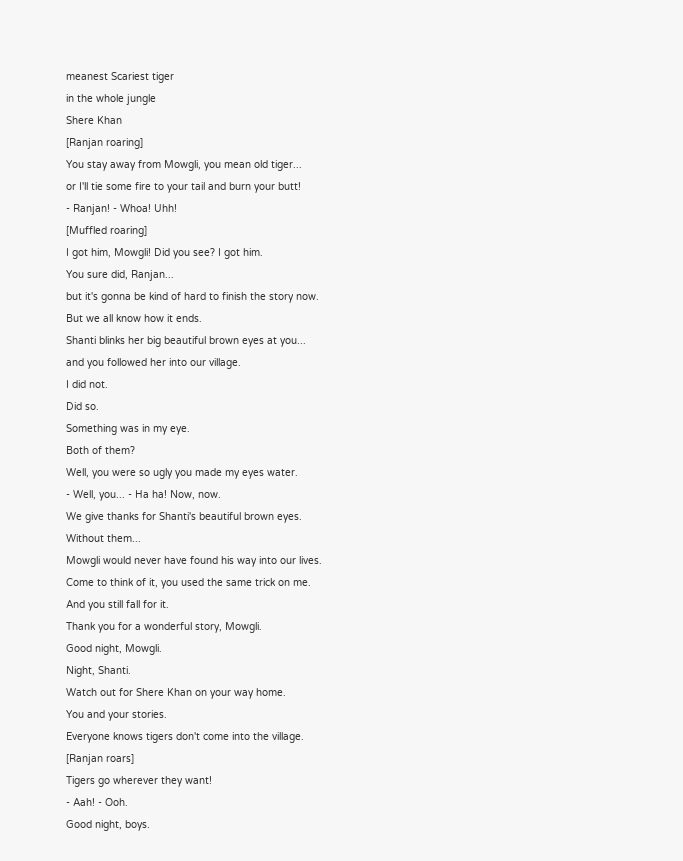meanest Scariest tiger
in the whole jungle
Shere Khan
[Ranjan roaring]
You stay away from Mowgli, you mean old tiger...
or I'll tie some fire to your tail and burn your butt!
- Ranjan! - Whoa! Uhh!
[Muffled roaring]
I got him, Mowgli! Did you see? I got him.
You sure did, Ranjan...
but it's gonna be kind of hard to finish the story now.
But we all know how it ends.
Shanti blinks her big beautiful brown eyes at you...
and you followed her into our village.
I did not.
Did so.
Something was in my eye.
Both of them?
Well, you were so ugly you made my eyes water.
- Well, you... - Ha ha! Now, now.
We give thanks for Shanti's beautiful brown eyes.
Without them...
Mowgli would never have found his way into our lives.
Come to think of it, you used the same trick on me.
And you still fall for it.
Thank you for a wonderful story, Mowgli.
Good night, Mowgli.
Night, Shanti.
Watch out for Shere Khan on your way home.
You and your stories.
Everyone knows tigers don't come into the village.
[Ranjan roars]
Tigers go wherever they want!
- Aah! - Ooh.
Good night, boys.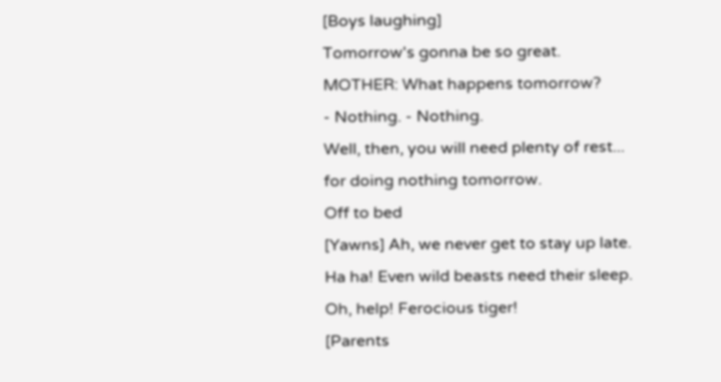[Boys laughing]
Tomorrow's gonna be so great.
MOTHER: What happens tomorrow?
- Nothing. - Nothing.
Well, then, you will need plenty of rest...
for doing nothing tomorrow.
Off to bed
[Yawns] Ah, we never get to stay up late.
Ha ha! Even wild beasts need their sleep.
Oh, help! Ferocious tiger!
[Parents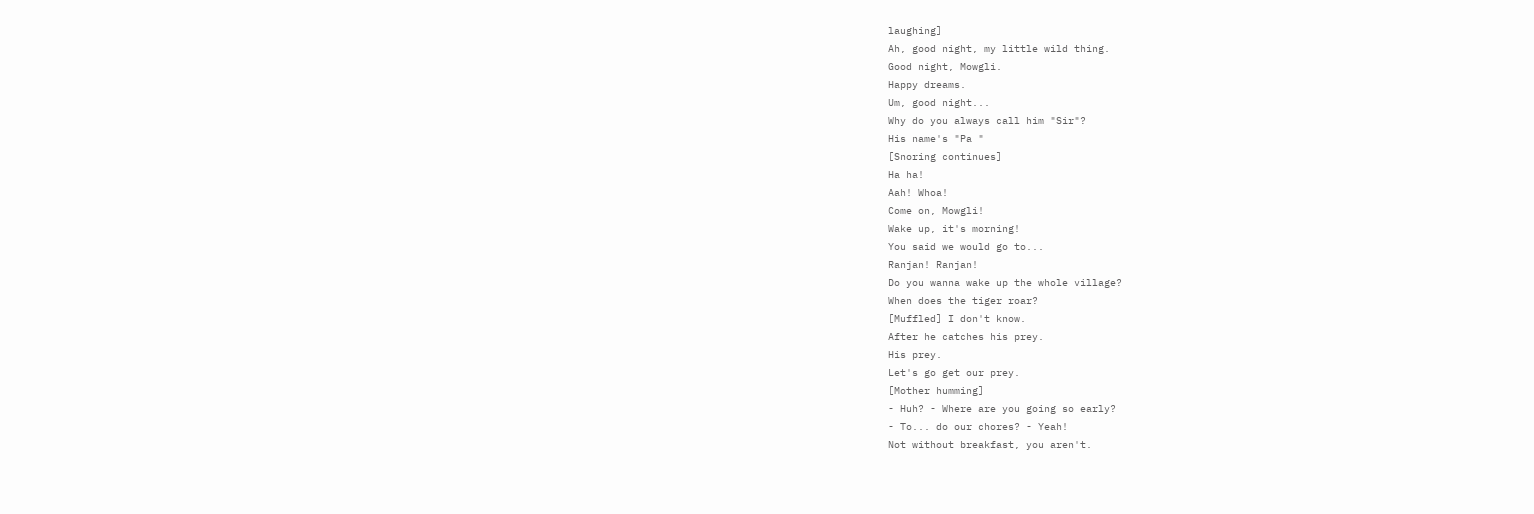laughing]
Ah, good night, my little wild thing.
Good night, Mowgli.
Happy dreams.
Um, good night...
Why do you always call him "Sir"?
His name's "Pa "
[Snoring continues]
Ha ha!
Aah! Whoa!
Come on, Mowgli!
Wake up, it's morning!
You said we would go to...
Ranjan! Ranjan!
Do you wanna wake up the whole village?
When does the tiger roar?
[Muffled] I don't know.
After he catches his prey.
His prey.
Let's go get our prey.
[Mother humming]
- Huh? - Where are you going so early?
- To... do our chores? - Yeah!
Not without breakfast, you aren't.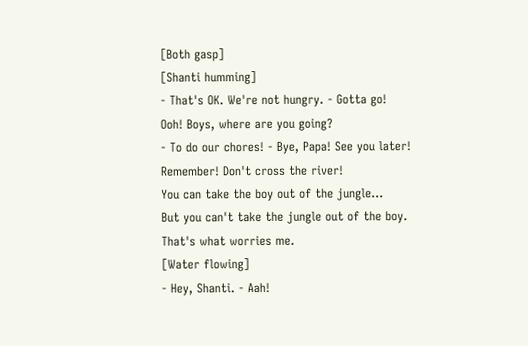[Both gasp]
[Shanti humming]
- That's OK. We're not hungry. - Gotta go!
Ooh! Boys, where are you going?
- To do our chores! - Bye, Papa! See you later!
Remember! Don't cross the river!
You can take the boy out of the jungle...
But you can't take the jungle out of the boy.
That's what worries me.
[Water flowing]
- Hey, Shanti. - Aah!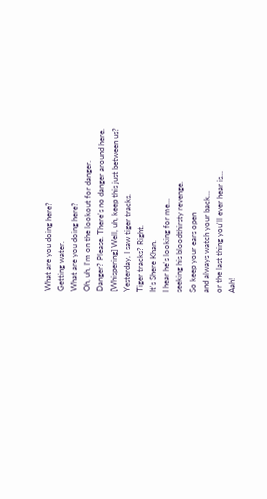What are you doing here?
Getting water.
What are you doing here?
Oh, uh, I'm on the lookout for danger.
Danger? Please. There's no danger around here.
[Whispering] Well, uh, keep this just between us?
Yesterday, I saw tiger tracks.
Tiger tracks? Right.
It's Shere Khan.
I hear he's looking for me...
seeking his bloodthirsty revenge.
So keep your ears open
and always watch your back...
or the last thing you'll ever hear is...
Aah!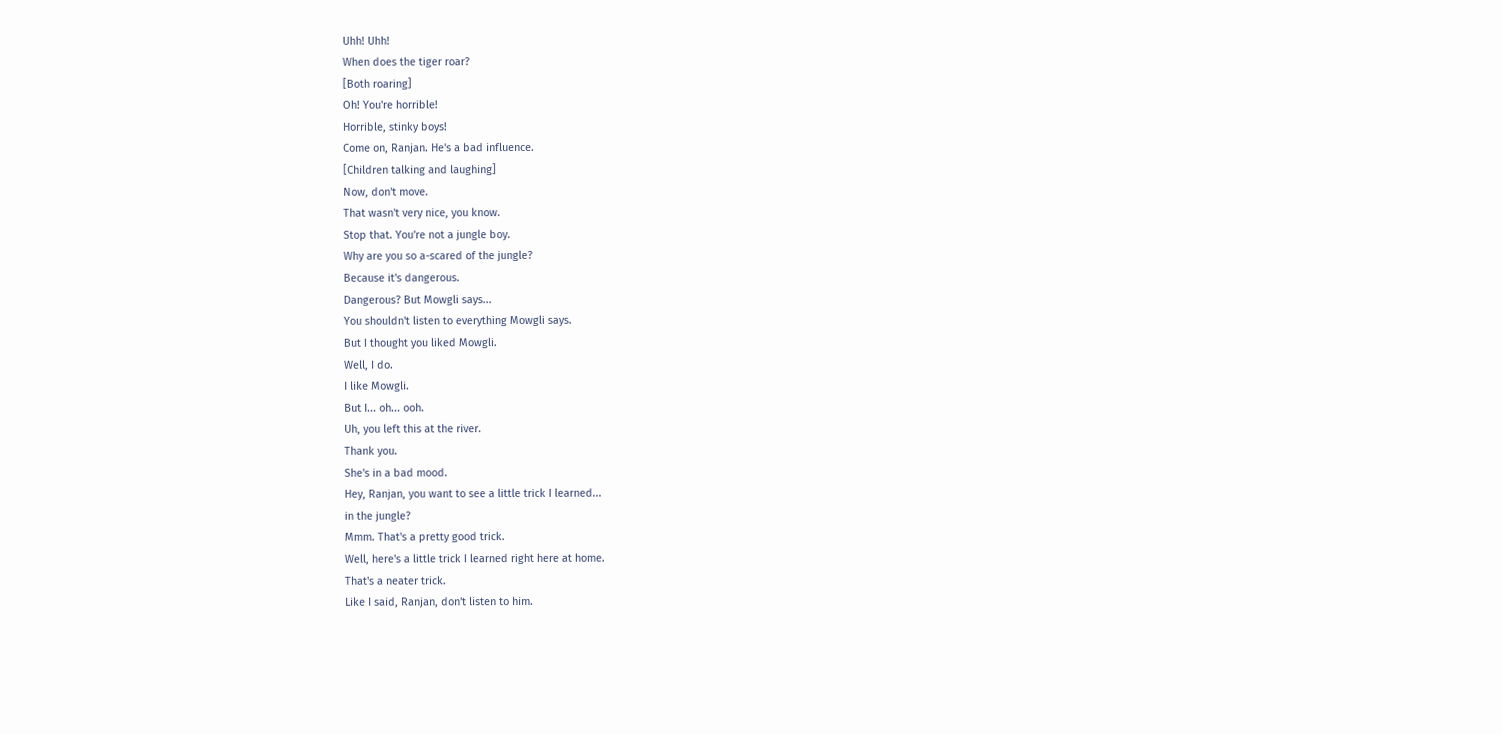Uhh! Uhh!
When does the tiger roar?
[Both roaring]
Oh! You're horrible!
Horrible, stinky boys!
Come on, Ranjan. He's a bad influence.
[Children talking and laughing]
Now, don't move.
That wasn't very nice, you know.
Stop that. You're not a jungle boy.
Why are you so a-scared of the jungle?
Because it's dangerous.
Dangerous? But Mowgli says...
You shouldn't listen to everything Mowgli says.
But I thought you liked Mowgli.
Well, I do.
I like Mowgli.
But I... oh... ooh.
Uh, you left this at the river.
Thank you.
She's in a bad mood.
Hey, Ranjan, you want to see a little trick I learned...
in the jungle?
Mmm. That's a pretty good trick.
Well, here's a little trick I learned right here at home.
That's a neater trick.
Like I said, Ranjan, don't listen to him.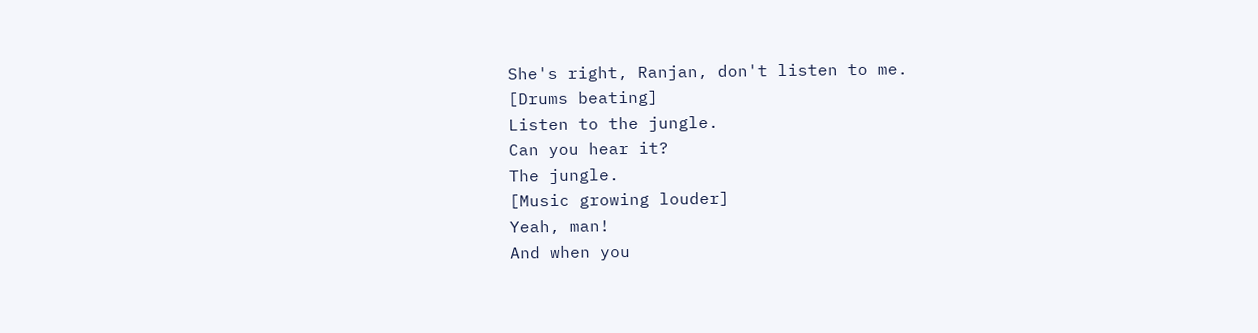She's right, Ranjan, don't listen to me.
[Drums beating]
Listen to the jungle.
Can you hear it?
The jungle.
[Music growing louder]
Yeah, man!
And when you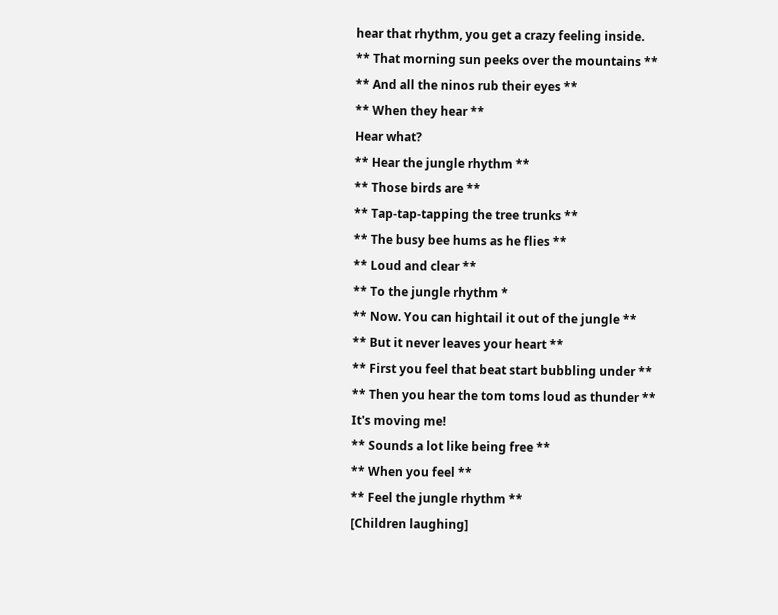hear that rhythm, you get a crazy feeling inside.
** That morning sun peeks over the mountains **
** And all the ninos rub their eyes **
** When they hear **
Hear what?
** Hear the jungle rhythm **
** Those birds are **
** Tap-tap-tapping the tree trunks **
** The busy bee hums as he flies **
** Loud and clear **
** To the jungle rhythm *
** Now. You can hightail it out of the jungle **
** But it never leaves your heart **
** First you feel that beat start bubbling under **
** Then you hear the tom toms loud as thunder **
It's moving me!
** Sounds a lot like being free **
** When you feel **
** Feel the jungle rhythm **
[Children laughing]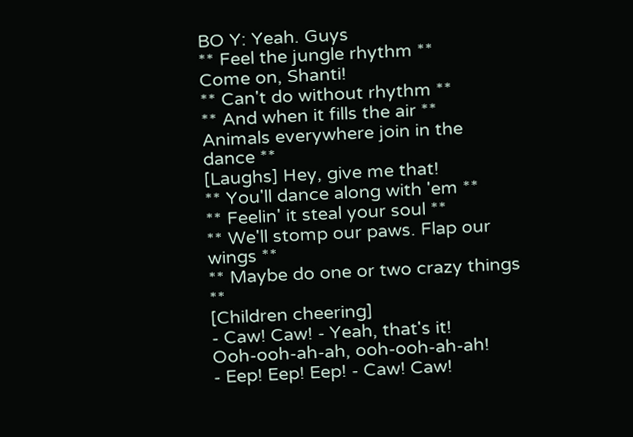BO Y: Yeah. Guys
** Feel the jungle rhythm **
Come on, Shanti!
** Can't do without rhythm **
** And when it fills the air **
Animals everywhere join in the dance **
[Laughs] Hey, give me that!
** You'll dance along with 'em **
** Feelin' it steal your soul **
** We'll stomp our paws. Flap our wings **
** Maybe do one or two crazy things **
[Children cheering]
- Caw! Caw! - Yeah, that's it!
Ooh-ooh-ah-ah, ooh-ooh-ah-ah!
- Eep! Eep! Eep! - Caw! Caw!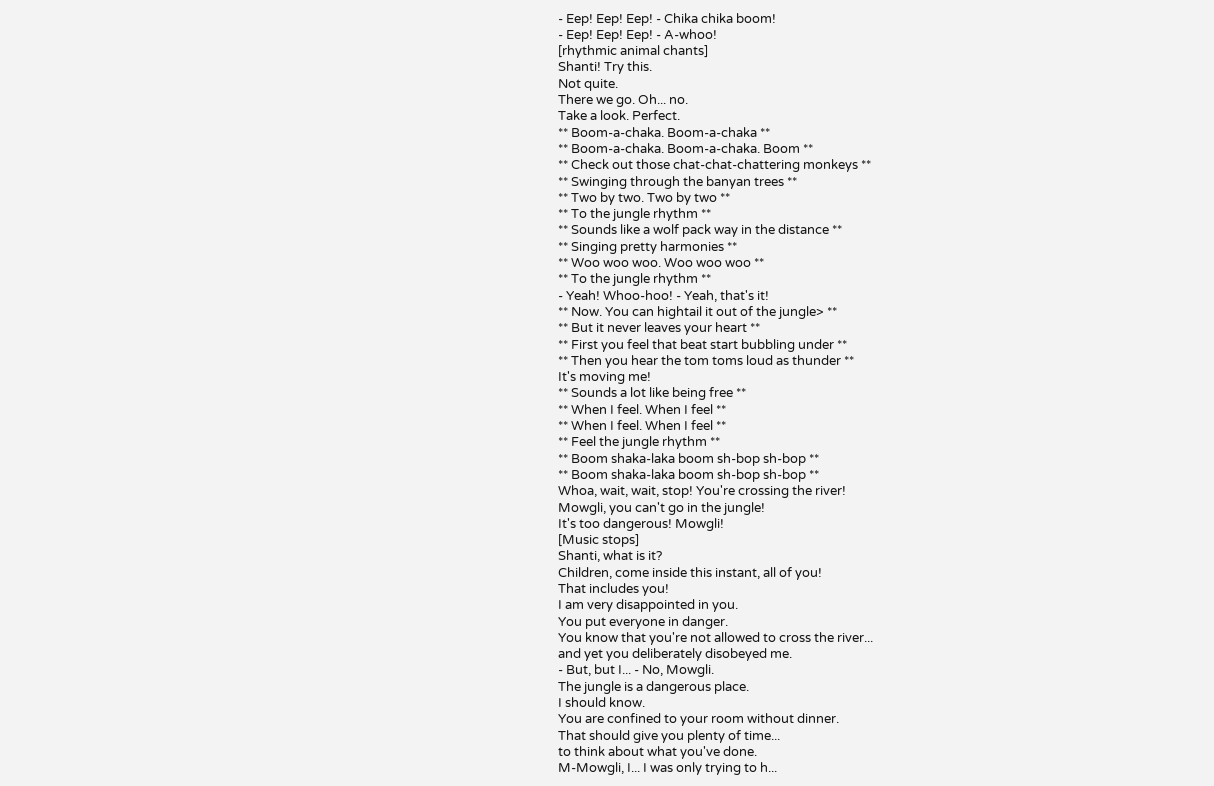- Eep! Eep! Eep! - Chika chika boom!
- Eep! Eep! Eep! - A-whoo!
[rhythmic animal chants]
Shanti! Try this.
Not quite.
There we go. Oh... no.
Take a look. Perfect.
** Boom-a-chaka. Boom-a-chaka **
** Boom-a-chaka. Boom-a-chaka. Boom **
** Check out those chat-chat-chattering monkeys **
** Swinging through the banyan trees **
** Two by two. Two by two **
** To the jungle rhythm **
** Sounds like a wolf pack way in the distance **
** Singing pretty harmonies **
** Woo woo woo. Woo woo woo **
** To the jungle rhythm **
- Yeah! Whoo-hoo! - Yeah, that's it!
** Now. You can hightail it out of the jungle> **
** But it never leaves your heart **
** First you feel that beat start bubbling under **
** Then you hear the tom toms loud as thunder **
It's moving me!
** Sounds a lot like being free **
** When I feel. When I feel **
** When I feel. When I feel **
** Feel the jungle rhythm **
** Boom shaka-laka boom sh-bop sh-bop **
** Boom shaka-laka boom sh-bop sh-bop **
Whoa, wait, wait, stop! You're crossing the river!
Mowgli, you can't go in the jungle!
It's too dangerous! Mowgli!
[Music stops]
Shanti, what is it?
Children, come inside this instant, all of you!
That includes you!
I am very disappointed in you.
You put everyone in danger.
You know that you're not allowed to cross the river...
and yet you deliberately disobeyed me.
- But, but I... - No, Mowgli.
The jungle is a dangerous place.
I should know.
You are confined to your room without dinner.
That should give you plenty of time...
to think about what you've done.
M-Mowgli, I... I was only trying to h...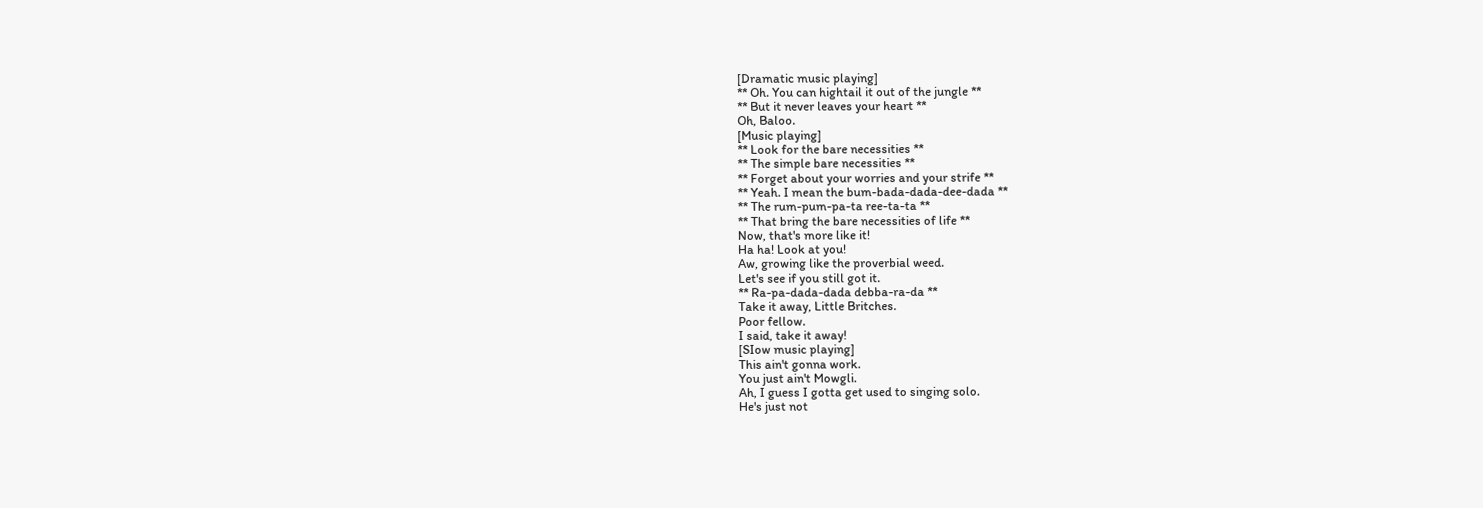[Dramatic music playing]
** Oh. You can hightail it out of the jungle **
** But it never leaves your heart **
Oh, Baloo.
[Music playing]
** Look for the bare necessities **
** The simple bare necessities **
** Forget about your worries and your strife **
** Yeah. I mean the bum-bada-dada-dee-dada **
** The rum-pum-pa-ta ree-ta-ta **
** That bring the bare necessities of life **
Now, that's more like it!
Ha ha! Look at you!
Aw, growing like the proverbial weed.
Let's see if you still got it.
** Ra-pa-dada-dada debba-ra-da **
Take it away, Little Britches.
Poor fellow.
I said, take it away!
[SIow music playing]
This ain't gonna work.
You just ain't Mowgli.
Ah, I guess I gotta get used to singing solo.
He's just not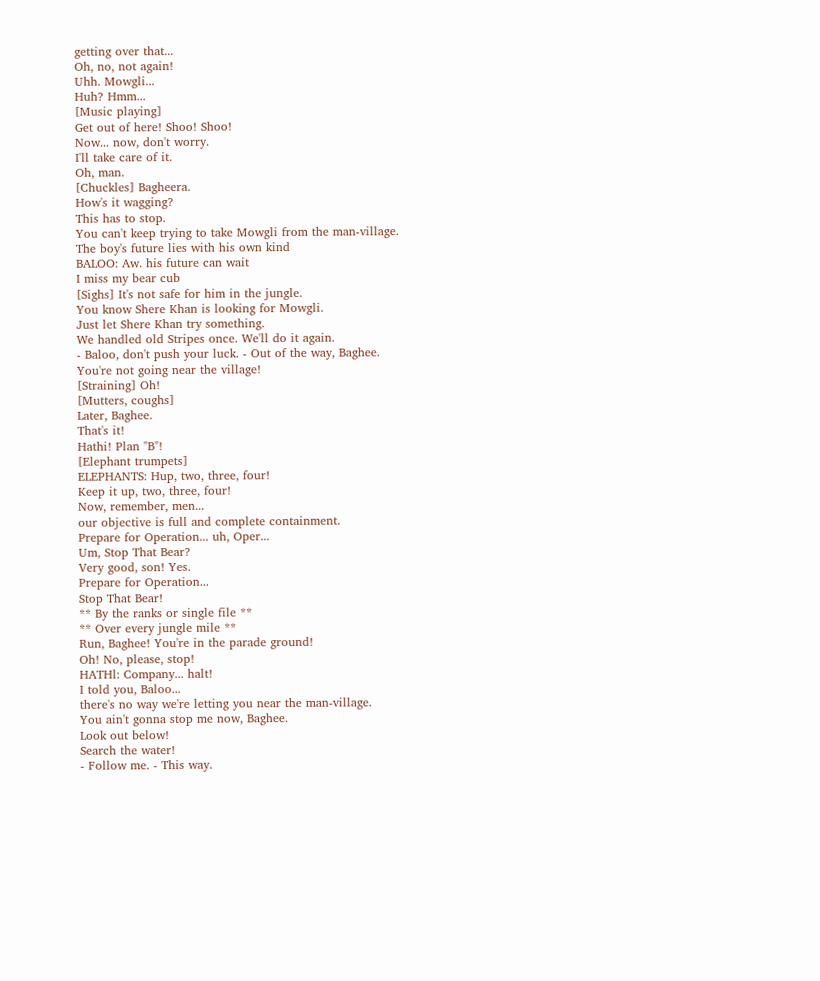getting over that...
Oh, no, not again!
Uhh. Mowgli...
Huh? Hmm...
[Music playing]
Get out of here! Shoo! Shoo!
Now... now, don't worry.
I'll take care of it.
Oh, man.
[Chuckles] Bagheera.
How's it wagging?
This has to stop.
You can't keep trying to take Mowgli from the man-village.
The boy's future lies with his own kind
BALOO: Aw. his future can wait
I miss my bear cub
[Sighs] It's not safe for him in the jungle.
You know Shere Khan is looking for Mowgli.
Just let Shere Khan try something.
We handled old Stripes once. We'll do it again.
- Baloo, don't push your luck. - Out of the way, Baghee.
You're not going near the village!
[Straining] Oh!
[Mutters, coughs]
Later, Baghee.
That's it!
Hathi! Plan "B"!
[Elephant trumpets]
ELEPHANTS: Hup, two, three, four!
Keep it up, two, three, four!
Now, remember, men...
our objective is full and complete containment.
Prepare for Operation... uh, Oper...
Um, Stop That Bear?
Very good, son! Yes.
Prepare for Operation...
Stop That Bear!
** By the ranks or single file **
** Over every jungle mile **
Run, Baghee! You're in the parade ground!
Oh! No, please, stop!
HATHl: Company... halt!
I told you, Baloo...
there's no way we're letting you near the man-village.
You ain't gonna stop me now, Baghee.
Look out below!
Search the water!
- Follow me. - This way.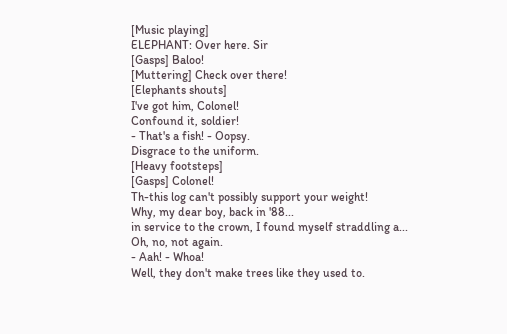[Music playing]
ELEPHANT: Over here. Sir
[Gasps] Baloo!
[Muttering] Check over there!
[Elephants shouts]
I've got him, Colonel!
Confound it, soldier!
- That's a fish! - Oopsy.
Disgrace to the uniform.
[Heavy footsteps]
[Gasps] Colonel!
Th-this log can't possibly support your weight!
Why, my dear boy, back in '88...
in service to the crown, I found myself straddling a...
Oh, no, not again.
- Aah! - Whoa!
Well, they don't make trees like they used to.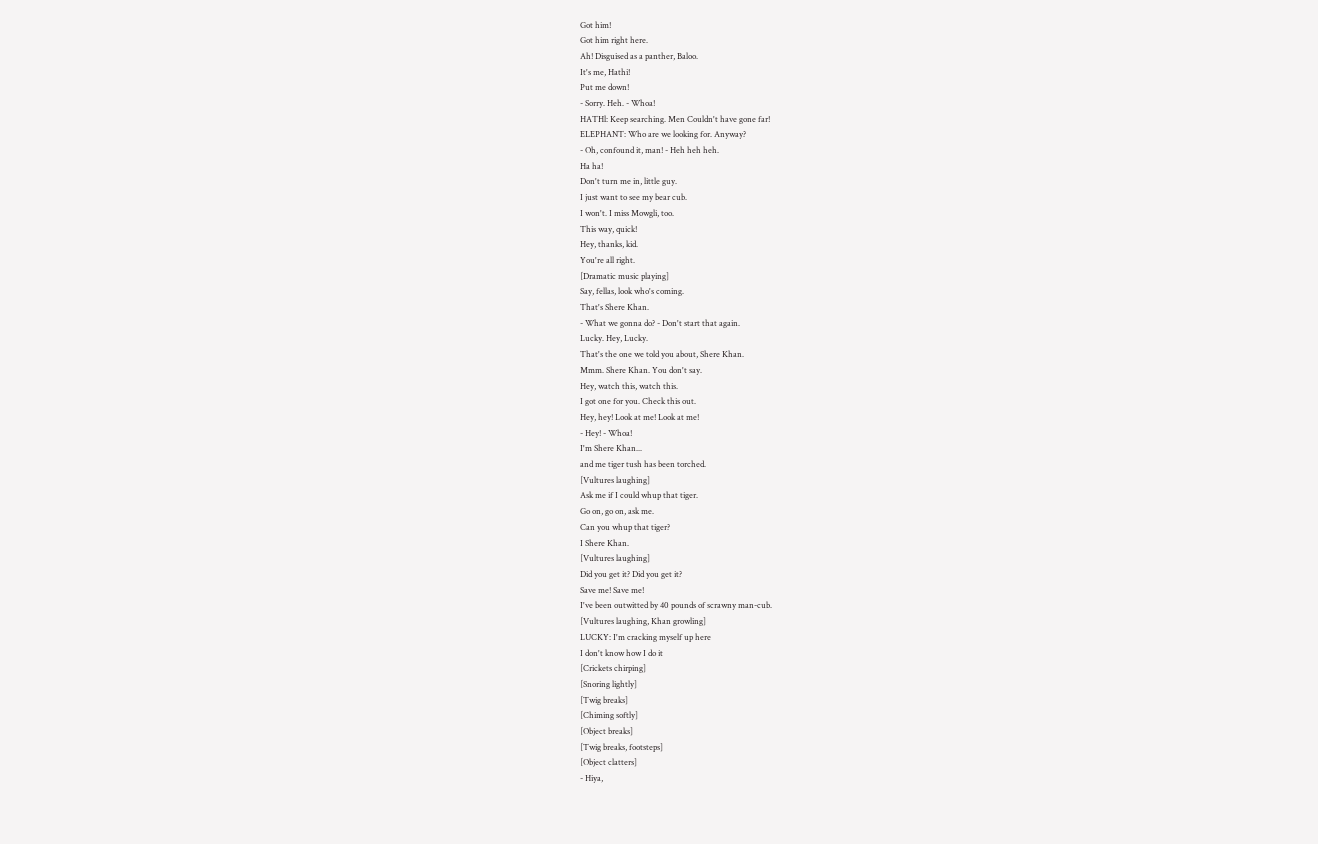Got him!
Got him right here.
Ah! Disguised as a panther, Baloo.
It's me, Hathi!
Put me down!
- Sorry. Heh. - Whoa!
HATHl: Keep searching. Men Couldn't have gone far!
ELEPHANT: Who are we looking for. Anyway?
- Oh, confound it, man! - Heh heh heh.
Ha ha!
Don't turn me in, little guy.
I just want to see my bear cub.
I won't. I miss Mowgli, too.
This way, quick!
Hey, thanks, kid.
You're all right.
[Dramatic music playing]
Say, fellas, look who's coming.
That's Shere Khan.
- What we gonna do? - Don't start that again.
Lucky. Hey, Lucky.
That's the one we told you about, Shere Khan.
Mmm. Shere Khan. You don't say.
Hey, watch this, watch this.
I got one for you. Check this out.
Hey, hey! Look at me! Look at me!
- Hey! - Whoa!
I'm Shere Khan...
and me tiger tush has been torched.
[Vultures laughing]
Ask me if I could whup that tiger.
Go on, go on, ask me.
Can you whup that tiger?
I Shere Khan.
[Vultures laughing]
Did you get it? Did you get it?
Save me! Save me!
I've been outwitted by 40 pounds of scrawny man-cub.
[Vultures laughing, Khan growling]
LUCKY: I'm cracking myself up here
I don't know how I do it
[Crickets chirping]
[Snoring lightly]
[Twig breaks]
[Chiming softly]
[Object breaks]
[Twig breaks, footsteps]
[Object clatters]
- Hiya,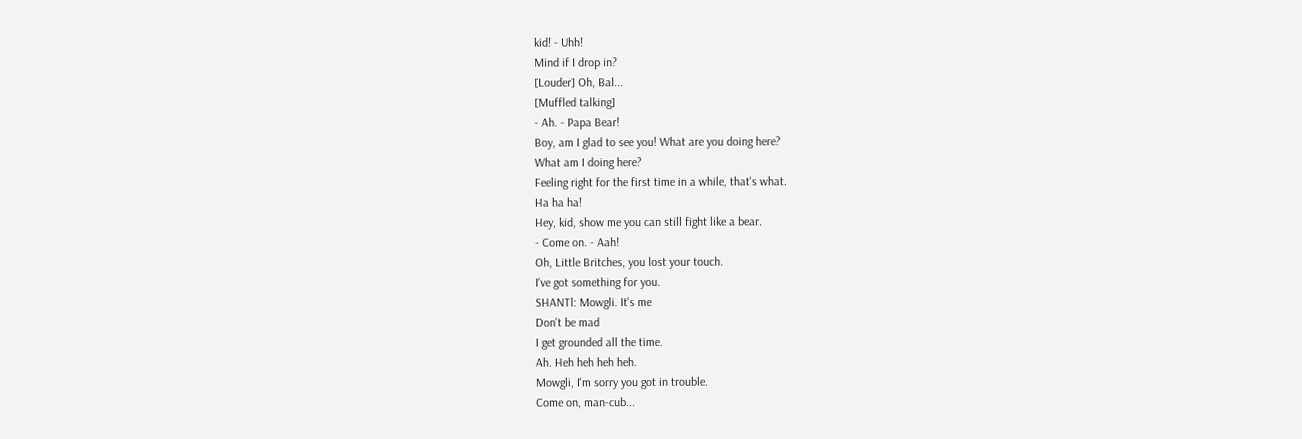kid! - Uhh!
Mind if I drop in?
[Louder] Oh, Bal...
[Muffled talking]
- Ah. - Papa Bear!
Boy, am I glad to see you! What are you doing here?
What am I doing here?
Feeling right for the first time in a while, that's what.
Ha ha ha!
Hey, kid, show me you can still fight like a bear.
- Come on. - Aah!
Oh, Little Britches, you lost your touch.
I've got something for you.
SHANTl: Mowgli. It's me
Don't be mad
I get grounded all the time.
Ah. Heh heh heh heh.
Mowgli, I'm sorry you got in trouble.
Come on, man-cub...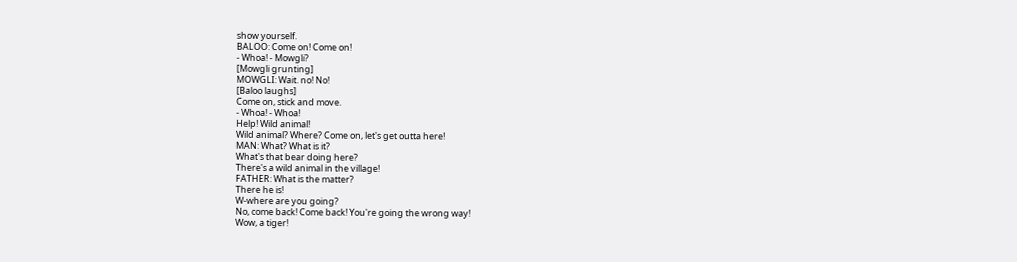show yourself.
BALOO: Come on! Come on!
- Whoa! - Mowgli?
[Mowgli grunting]
MOWGLI: Wait. no! No!
[Baloo laughs]
Come on, stick and move.
- Whoa! - Whoa!
Help! Wild animal!
Wild animal? Where? Come on, let's get outta here!
MAN: What? What is it?
What's that bear doing here?
There's a wild animal in the village!
FATHER: What is the matter?
There he is!
W-where are you going?
No, come back! Come back! You're going the wrong way!
Wow, a tiger!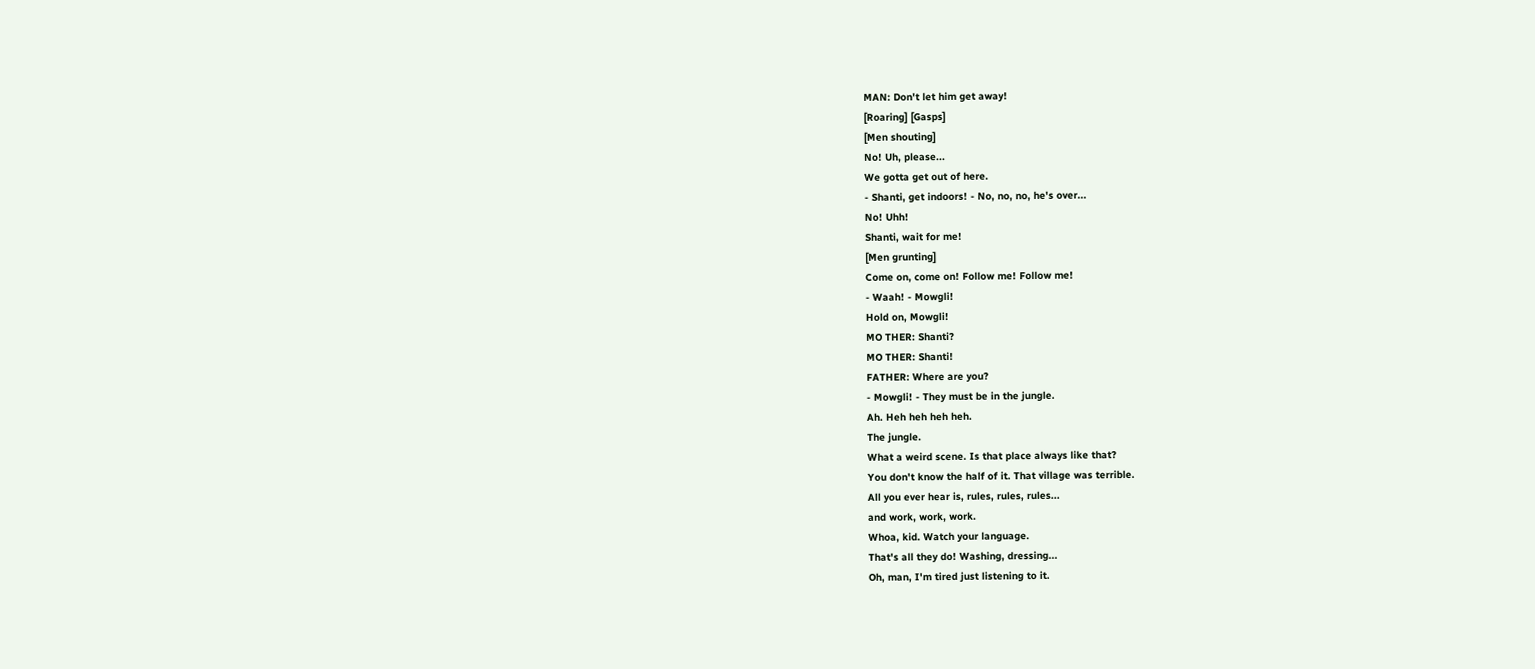MAN: Don't let him get away!
[Roaring] [Gasps]
[Men shouting]
No! Uh, please...
We gotta get out of here.
- Shanti, get indoors! - No, no, no, he's over...
No! Uhh!
Shanti, wait for me!
[Men grunting]
Come on, come on! Follow me! Follow me!
- Waah! - Mowgli!
Hold on, Mowgli!
MO THER: Shanti?
MO THER: Shanti!
FATHER: Where are you?
- Mowgli! - They must be in the jungle.
Ah. Heh heh heh heh.
The jungle.
What a weird scene. Is that place always like that?
You don't know the half of it. That village was terrible.
All you ever hear is, rules, rules, rules...
and work, work, work.
Whoa, kid. Watch your language.
That's all they do! Washing, dressing...
Oh, man, I'm tired just listening to it.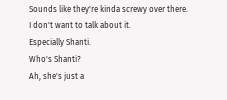Sounds like they're kinda screwy over there.
I don't want to talk about it.
Especially Shanti.
Who's Shanti?
Ah, she's just a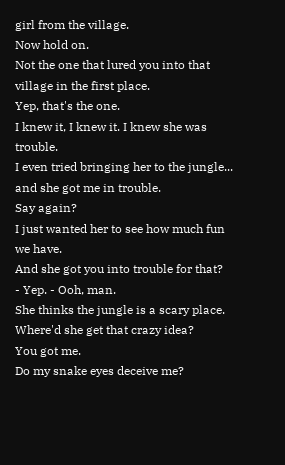girl from the village.
Now hold on.
Not the one that lured you into that village in the first place.
Yep, that's the one.
I knew it, I knew it. I knew she was trouble.
I even tried bringing her to the jungle...
and she got me in trouble.
Say again?
I just wanted her to see how much fun we have.
And she got you into trouble for that?
- Yep. - Ooh, man.
She thinks the jungle is a scary place.
Where'd she get that crazy idea?
You got me.
Do my snake eyes deceive me?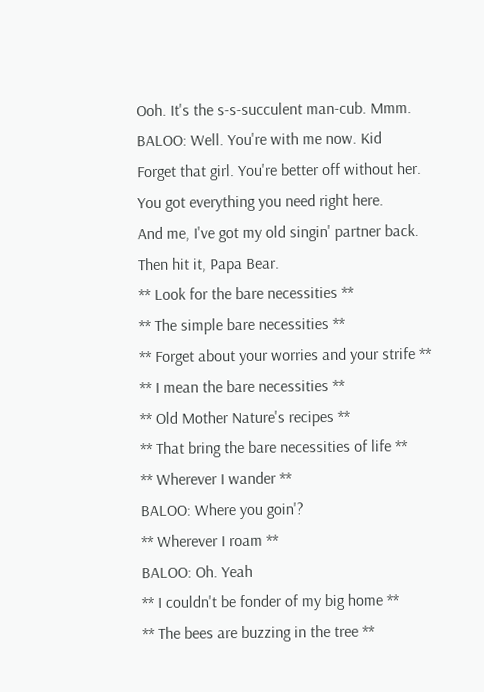Ooh. It's the s-s-succulent man-cub. Mmm.
BALOO: Well. You're with me now. Kid
Forget that girl. You're better off without her.
You got everything you need right here.
And me, I've got my old singin' partner back.
Then hit it, Papa Bear.
** Look for the bare necessities **
** The simple bare necessities **
** Forget about your worries and your strife **
** I mean the bare necessities **
** Old Mother Nature's recipes **
** That bring the bare necessities of life **
** Wherever I wander **
BALOO: Where you goin'?
** Wherever I roam **
BALOO: Oh. Yeah
** I couldn't be fonder of my big home **
** The bees are buzzing in the tree **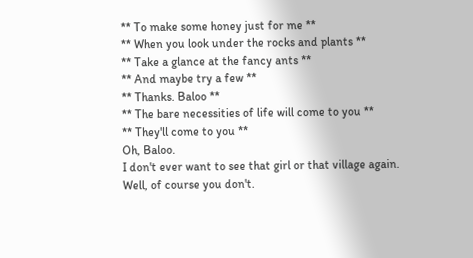** To make some honey just for me **
** When you look under the rocks and plants **
** Take a glance at the fancy ants **
** And maybe try a few **
** Thanks. Baloo **
** The bare necessities of life will come to you **
** They'll come to you **
Oh, Baloo.
I don't ever want to see that girl or that village again.
Well, of course you don't.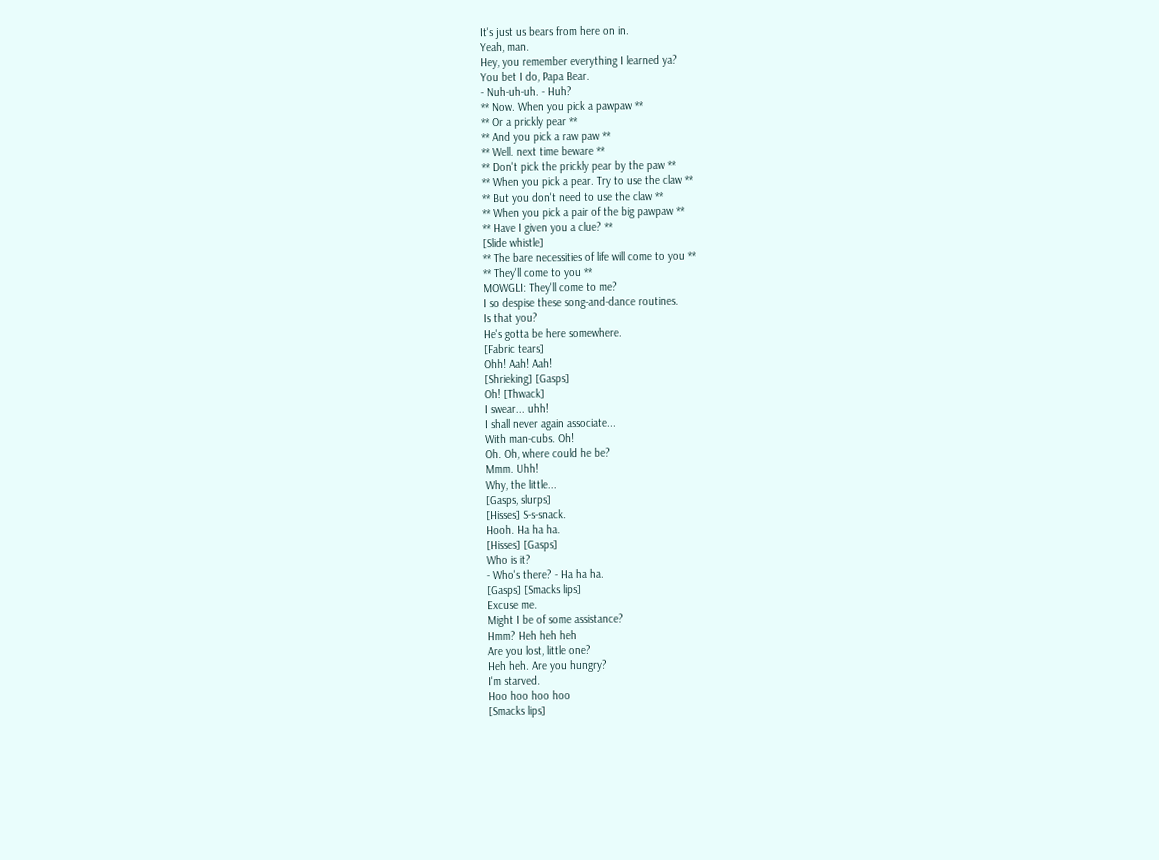It's just us bears from here on in.
Yeah, man.
Hey, you remember everything I learned ya?
You bet I do, Papa Bear.
- Nuh-uh-uh. - Huh?
** Now. When you pick a pawpaw **
** Or a prickly pear **
** And you pick a raw paw **
** Well. next time beware **
** Don't pick the prickly pear by the paw **
** When you pick a pear. Try to use the claw **
** But you don't need to use the claw **
** When you pick a pair of the big pawpaw **
** Have I given you a clue? **
[Slide whistle]
** The bare necessities of life will come to you **
** They'll come to you **
MOWGLI: They'll come to me?
I so despise these song-and-dance routines.
Is that you?
He's gotta be here somewhere.
[Fabric tears]
Ohh! Aah! Aah!
[Shrieking] [Gasps]
Oh! [Thwack]
I swear... uhh!
I shall never again associate...
With man-cubs. Oh!
Oh. Oh, where could he be?
Mmm. Uhh!
Why, the little...
[Gasps, slurps]
[Hisses] S-s-snack.
Hooh. Ha ha ha.
[Hisses] [Gasps]
Who is it?
- Who's there? - Ha ha ha.
[Gasps] [Smacks lips]
Excuse me.
Might I be of some assistance?
Hmm? Heh heh heh
Are you lost, little one?
Heh heh. Are you hungry?
I'm starved.
Hoo hoo hoo hoo
[Smacks lips]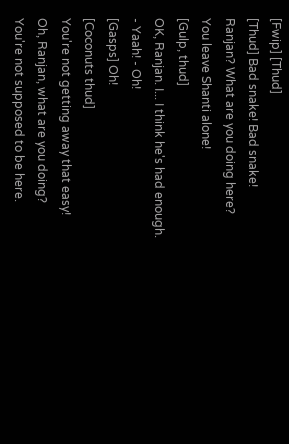[Fwip] [Thud]
[Thud] Bad snake! Bad snake!
Ranjan? What are you doing here?
You leave Shanti alone!
[Gulp, thud]
OK, Ranjan. I... I think he's had enough.
- Yaah! - Oh!
[Gasps] Oh!
[Coconuts thud]
You're not getting away that easy!
Oh, Ranjan, what are you doing?
You're not supposed to be here.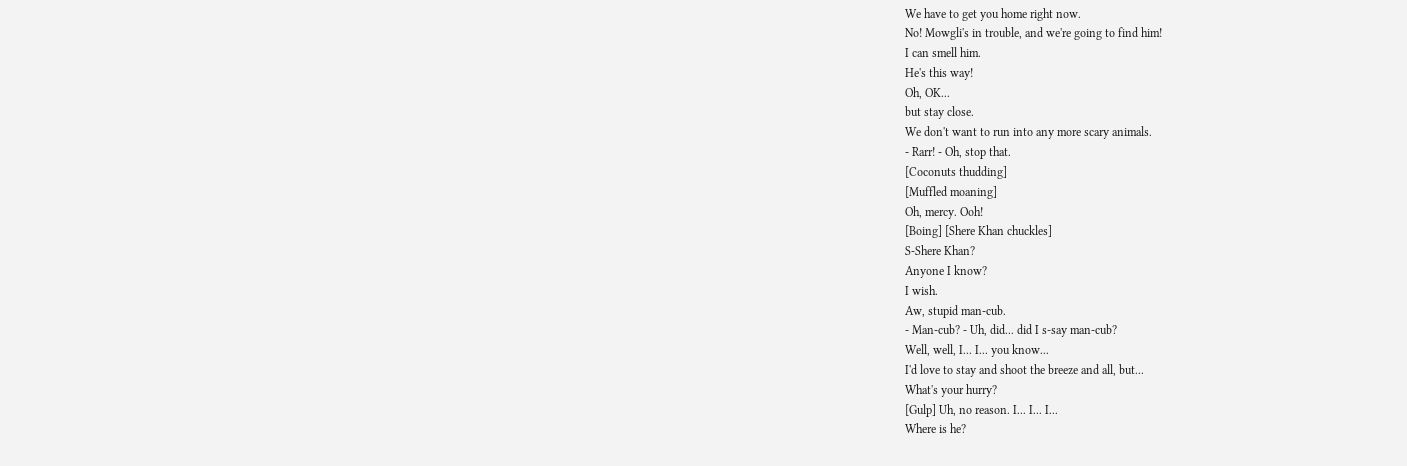We have to get you home right now.
No! Mowgli's in trouble, and we're going to find him!
I can smell him.
He's this way!
Oh, OK...
but stay close.
We don't want to run into any more scary animals.
- Rarr! - Oh, stop that.
[Coconuts thudding]
[Muffled moaning]
Oh, mercy. Ooh!
[Boing] [Shere Khan chuckles]
S-Shere Khan?
Anyone I know?
I wish.
Aw, stupid man-cub.
- Man-cub? - Uh, did... did I s-say man-cub?
Well, well, I... I... you know...
I'd love to stay and shoot the breeze and all, but...
What's your hurry?
[Gulp] Uh, no reason. I... I... I...
Where is he?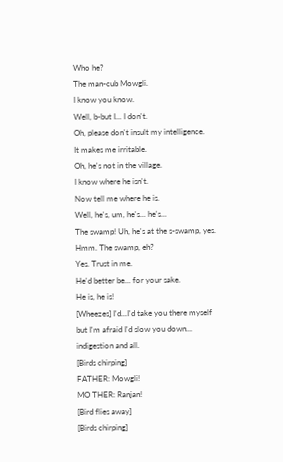Who he?
The man-cub Mowgli.
I know you know.
Well, b-but I... I don't.
Oh, please don't insult my intelligence.
It makes me irritable.
Oh, he's not in the village.
I know where he isn't.
Now tell me where he is.
Well, he's, um, he's... he's...
The swamp! Uh, he's at the s-swamp, yes.
Hmm. The swamp, eh?
Yes. Trust in me.
He'd better be... for your sake.
He is, he is!
[Wheezes] I'd...I'd take you there myself
but I'm afraid I'd slow you down...
indigestion and all.
[Birds chirping]
FATHER: Mowgli!
MO THER: Ranjan!
[Bird flies away]
[Birds chirping]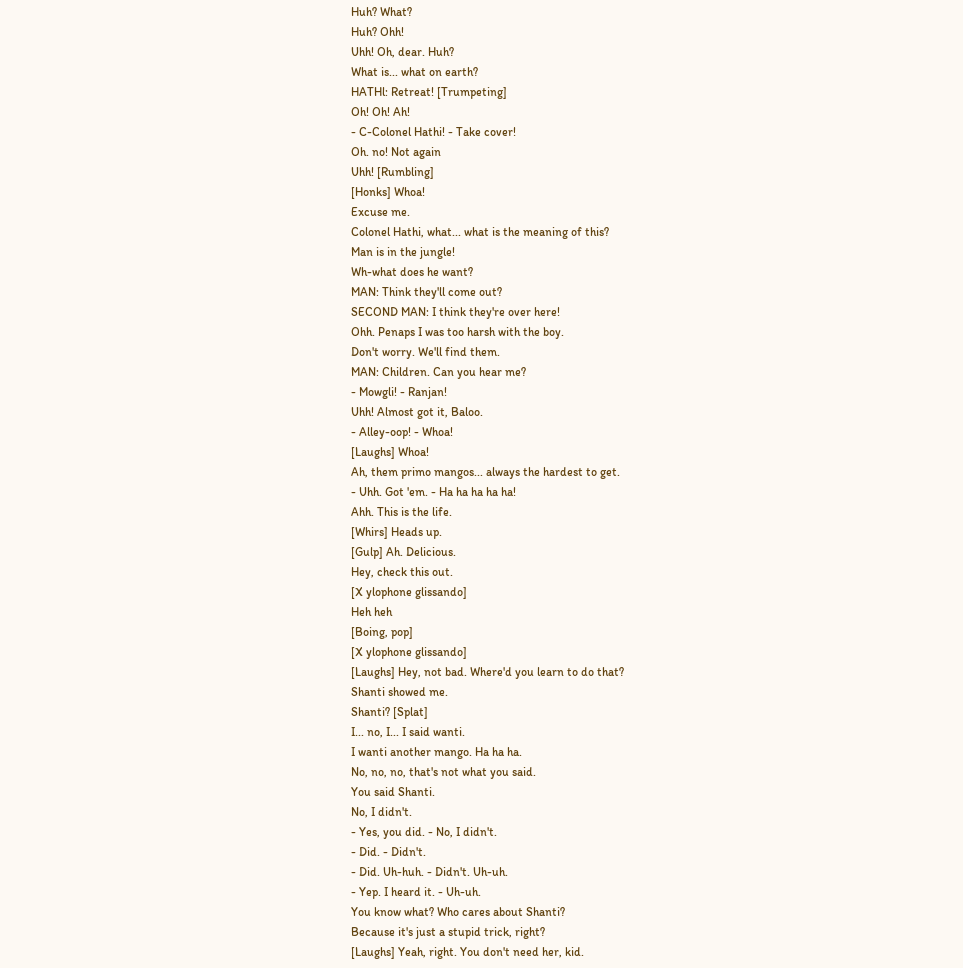Huh? What?
Huh? Ohh!
Uhh! Oh, dear. Huh?
What is... what on earth?
HATHl: Retreat! [Trumpeting]
Oh! Oh! Ah!
- C-Colonel Hathi! - Take cover!
Oh. no! Not again
Uhh! [Rumbling]
[Honks] Whoa!
Excuse me.
Colonel Hathi, what... what is the meaning of this?
Man is in the jungle!
Wh-what does he want?
MAN: Think they'll come out?
SECOND MAN: I think they're over here!
Ohh. Penaps I was too harsh with the boy.
Don't worry. We'll find them.
MAN: Children. Can you hear me?
- Mowgli! - Ranjan!
Uhh! Almost got it, Baloo.
- Alley-oop! - Whoa!
[Laughs] Whoa!
Ah, them primo mangos... always the hardest to get.
- Uhh. Got 'em. - Ha ha ha ha ha!
Ahh. This is the life.
[Whirs] Heads up.
[Gulp] Ah. Delicious.
Hey, check this out.
[X ylophone glissando]
Heh heh
[Boing, pop]
[X ylophone glissando]
[Laughs] Hey, not bad. Where'd you learn to do that?
Shanti showed me.
Shanti? [Splat]
I... no, I... I said wanti.
I wanti another mango. Ha ha ha.
No, no, no, that's not what you said.
You said Shanti.
No, I didn't.
- Yes, you did. - No, I didn't.
- Did. - Didn't.
- Did. Uh-huh. - Didn't. Uh-uh.
- Yep. I heard it. - Uh-uh.
You know what? Who cares about Shanti?
Because it's just a stupid trick, right?
[Laughs] Yeah, right. You don't need her, kid.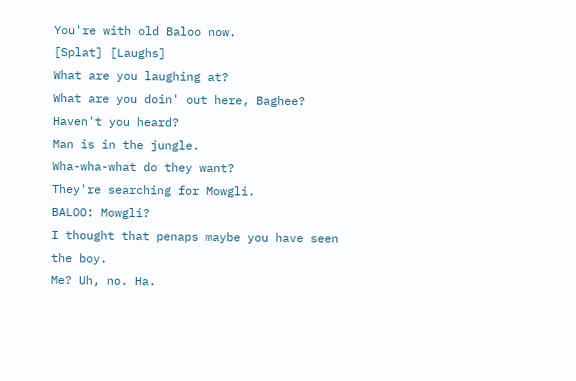You're with old Baloo now.
[Splat] [Laughs]
What are you laughing at?
What are you doin' out here, Baghee?
Haven't you heard?
Man is in the jungle.
Wha-wha-what do they want?
They're searching for Mowgli.
BALOO: Mowgli?
I thought that penaps maybe you have seen the boy.
Me? Uh, no. Ha.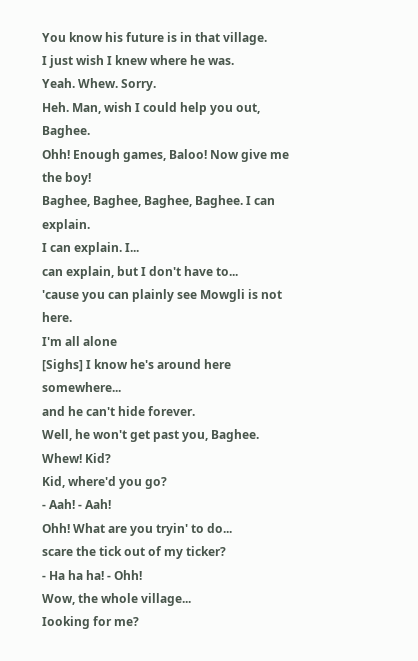You know his future is in that village.
I just wish I knew where he was.
Yeah. Whew. Sorry.
Heh. Man, wish I could help you out, Baghee.
Ohh! Enough games, Baloo! Now give me the boy!
Baghee, Baghee, Baghee, Baghee. I can explain.
I can explain. I...
can explain, but I don't have to...
'cause you can plainly see Mowgli is not here.
I'm all alone
[Sighs] I know he's around here somewhere...
and he can't hide forever.
Well, he won't get past you, Baghee.
Whew! Kid?
Kid, where'd you go?
- Aah! - Aah!
Ohh! What are you tryin' to do...
scare the tick out of my ticker?
- Ha ha ha! - Ohh!
Wow, the whole village...
Iooking for me?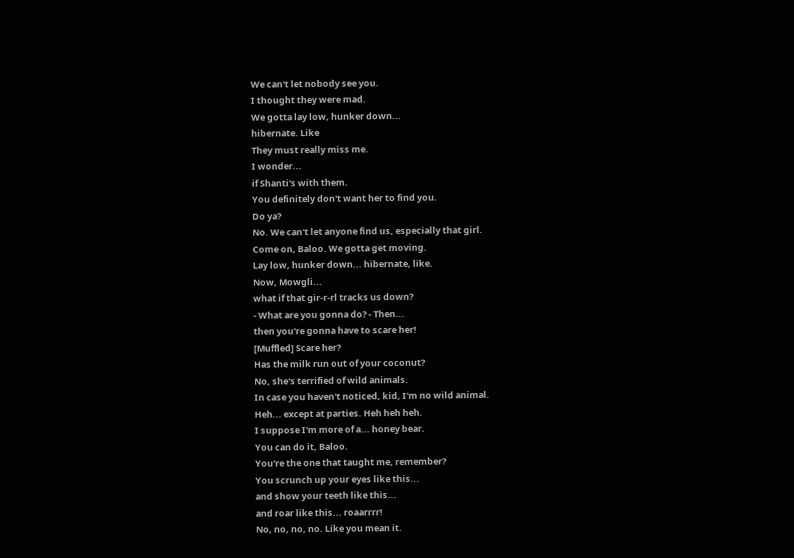We can't let nobody see you.
I thought they were mad.
We gotta lay low, hunker down...
hibernate. Like
They must really miss me.
I wonder...
if Shanti's with them.
You definitely don't want her to find you.
Do ya?
No. We can't let anyone find us, especially that girl.
Come on, Baloo. We gotta get moving.
Lay low, hunker down... hibernate, like.
Now, Mowgli...
what if that gir-r-rl tracks us down?
- What are you gonna do? - Then...
then you're gonna have to scare her!
[Muffled] Scare her?
Has the milk run out of your coconut?
No, she's terrified of wild animals.
In case you haven't noticed, kid, I'm no wild animal.
Heh... except at parties. Heh heh heh.
I suppose I'm more of a... honey bear.
You can do it, Baloo.
You're the one that taught me, remember?
You scrunch up your eyes like this...
and show your teeth like this...
and roar like this... roaarrrr!
No, no, no, no. Like you mean it.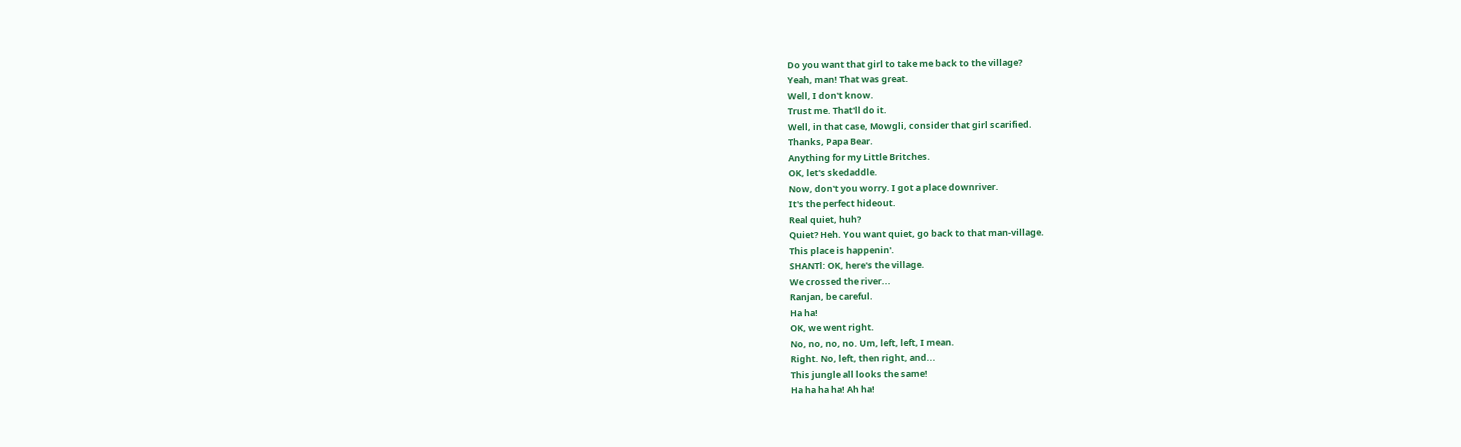Do you want that girl to take me back to the village?
Yeah, man! That was great.
Well, I don't know.
Trust me. That'll do it.
Well, in that case, Mowgli, consider that girl scarified.
Thanks, Papa Bear.
Anything for my Little Britches.
OK, let's skedaddle.
Now, don't you worry. I got a place downriver.
It's the perfect hideout.
Real quiet, huh?
Quiet? Heh. You want quiet, go back to that man-village.
This place is happenin'.
SHANTl: OK, here's the village.
We crossed the river...
Ranjan, be careful.
Ha ha!
OK, we went right.
No, no, no, no. Um, left, left, I mean.
Right. No, left, then right, and...
This jungle all looks the same!
Ha ha ha ha! Ah ha!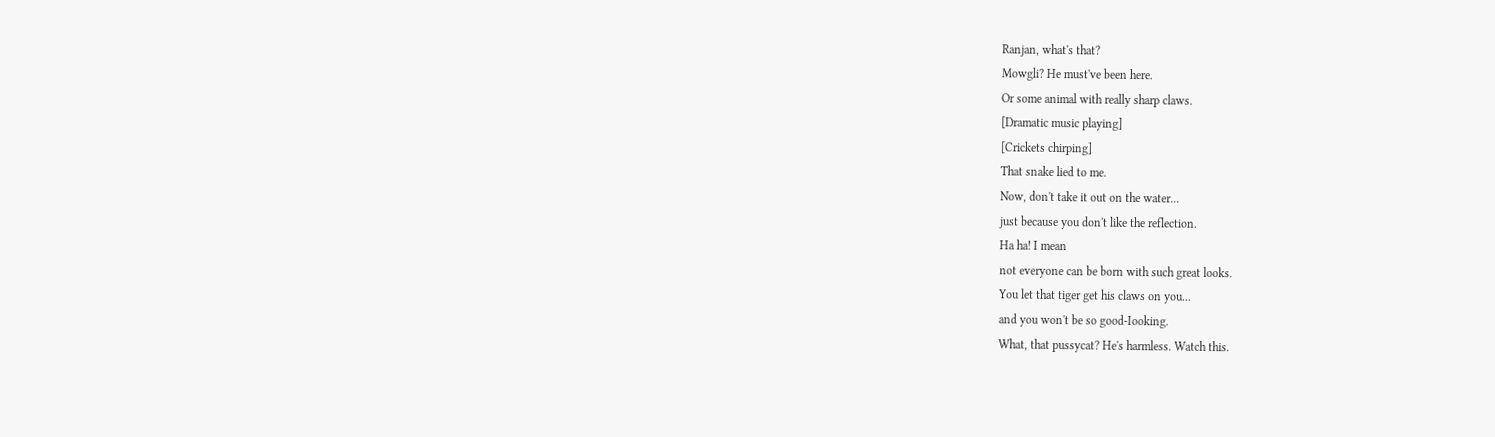Ranjan, what's that?
Mowgli? He must've been here.
Or some animal with really sharp claws.
[Dramatic music playing]
[Crickets chirping]
That snake lied to me.
Now, don't take it out on the water...
just because you don't like the reflection.
Ha ha! I mean
not everyone can be born with such great looks.
You let that tiger get his claws on you...
and you won't be so good-Iooking.
What, that pussycat? He's harmless. Watch this.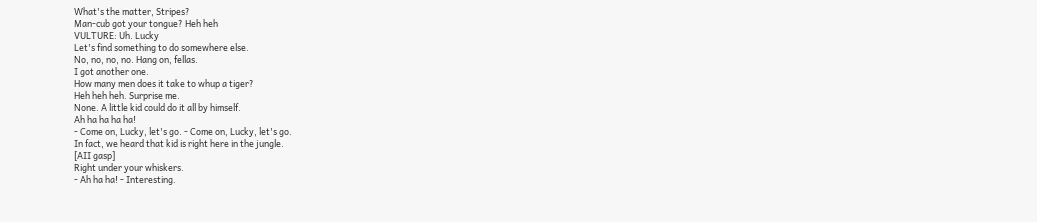What's the matter, Stripes?
Man-cub got your tongue? Heh heh
VULTURE: Uh. Lucky
Let's find something to do somewhere else.
No, no, no, no. Hang on, fellas.
I got another one.
How many men does it take to whup a tiger?
Heh heh heh. Surprise me.
None. A little kid could do it all by himself.
Ah ha ha ha ha!
- Come on, Lucky, let's go. - Come on, Lucky, let's go.
In fact, we heard that kid is right here in the jungle.
[AII gasp]
Right under your whiskers.
- Ah ha ha! - Interesting.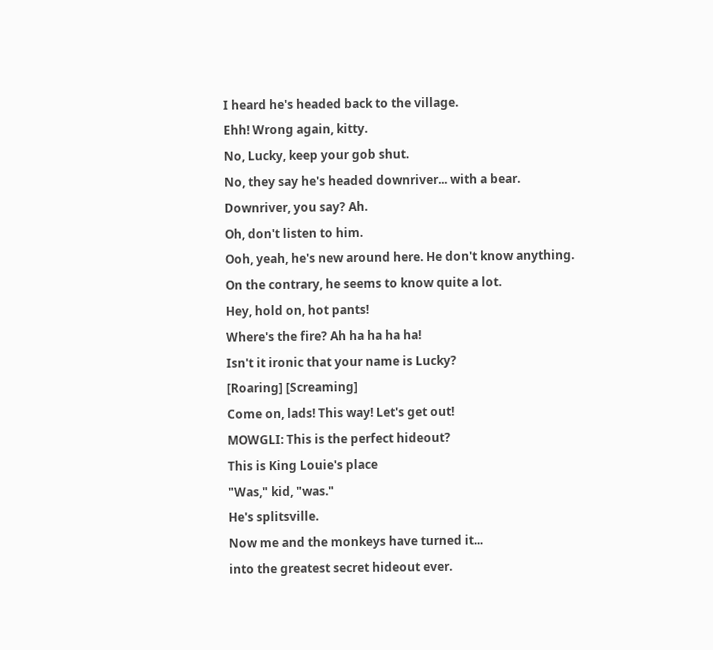I heard he's headed back to the village.
Ehh! Wrong again, kitty.
No, Lucky, keep your gob shut.
No, they say he's headed downriver... with a bear.
Downriver, you say? Ah.
Oh, don't listen to him.
Ooh, yeah, he's new around here. He don't know anything.
On the contrary, he seems to know quite a lot.
Hey, hold on, hot pants!
Where's the fire? Ah ha ha ha ha!
Isn't it ironic that your name is Lucky?
[Roaring] [Screaming]
Come on, lads! This way! Let's get out!
MOWGLI: This is the perfect hideout?
This is King Louie's place
"Was," kid, "was."
He's splitsville.
Now me and the monkeys have turned it...
into the greatest secret hideout ever.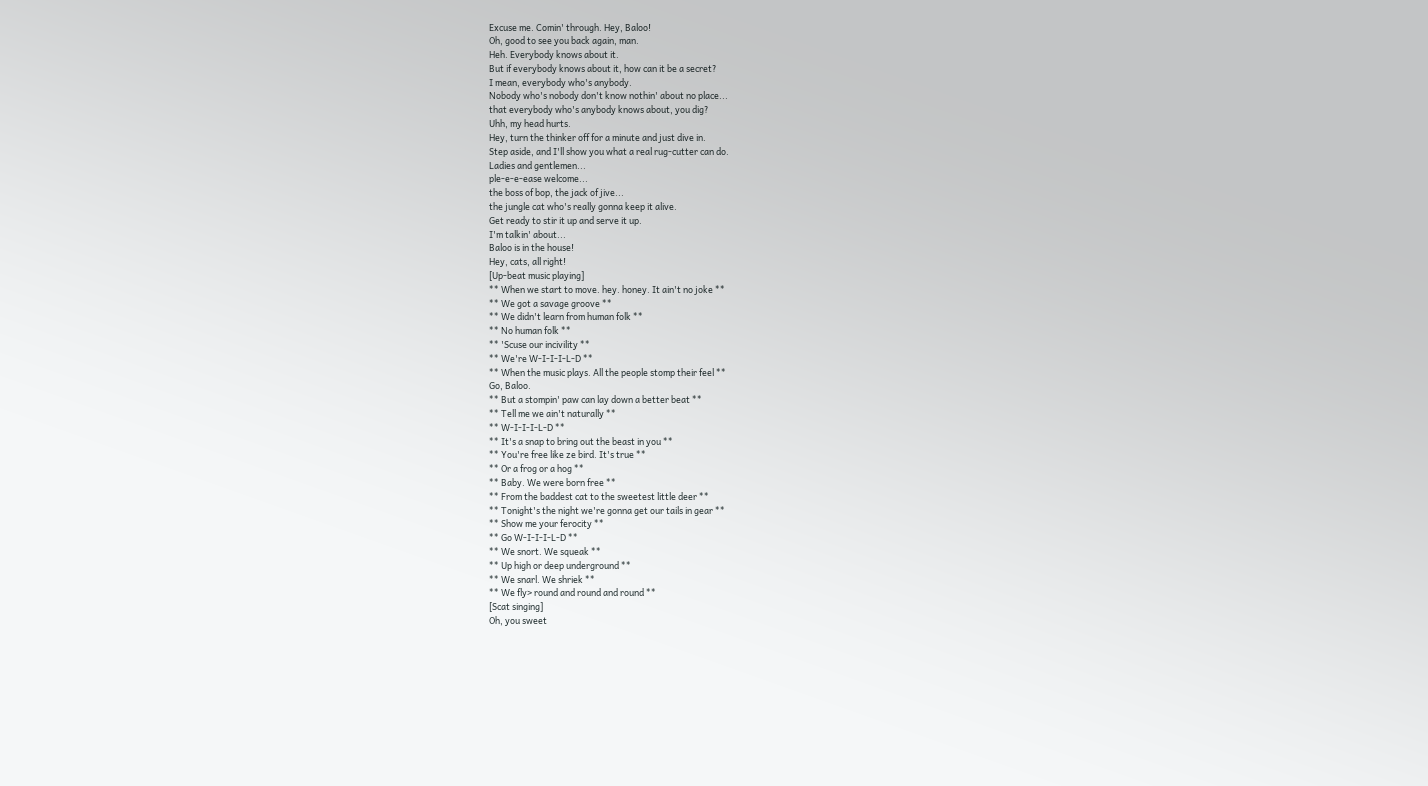Excuse me. Comin' through. Hey, Baloo!
Oh, good to see you back again, man.
Heh. Everybody knows about it.
But if everybody knows about it, how can it be a secret?
I mean, everybody who's anybody.
Nobody who's nobody don't know nothin' about no place...
that everybody who's anybody knows about, you dig?
Uhh, my head hurts.
Hey, turn the thinker off for a minute and just dive in.
Step aside, and I'll show you what a real rug-cutter can do.
Ladies and gentlemen...
ple-e-e-ease welcome...
the boss of bop, the jack of jive...
the jungle cat who's really gonna keep it alive.
Get ready to stir it up and serve it up.
I'm talkin' about...
Baloo is in the house!
Hey, cats, all right!
[Up-beat music playing]
** When we start to move. hey. honey. It ain't no joke **
** We got a savage groove **
** We didn't learn from human folk **
** No human folk **
** 'Scuse our incivility **
** We're W-I-I-I-L-D **
** When the music plays. All the people stomp their feel **
Go, Baloo.
** But a stompin' paw can lay down a better beat **
** Tell me we ain't naturally **
** W-I-I-I-L-D **
** It's a snap to bring out the beast in you **
** You're free like ze bird. It's true **
** Or a frog or a hog **
** Baby. We were born free **
** From the baddest cat to the sweetest little deer **
** Tonight's the night we're gonna get our tails in gear **
** Show me your ferocity **
** Go W-I-I-I-L-D **
** We snort. We squeak **
** Up high or deep underground **
** We snarl. We shriek **
** We fly> round and round and round **
[Scat singing]
Oh, you sweet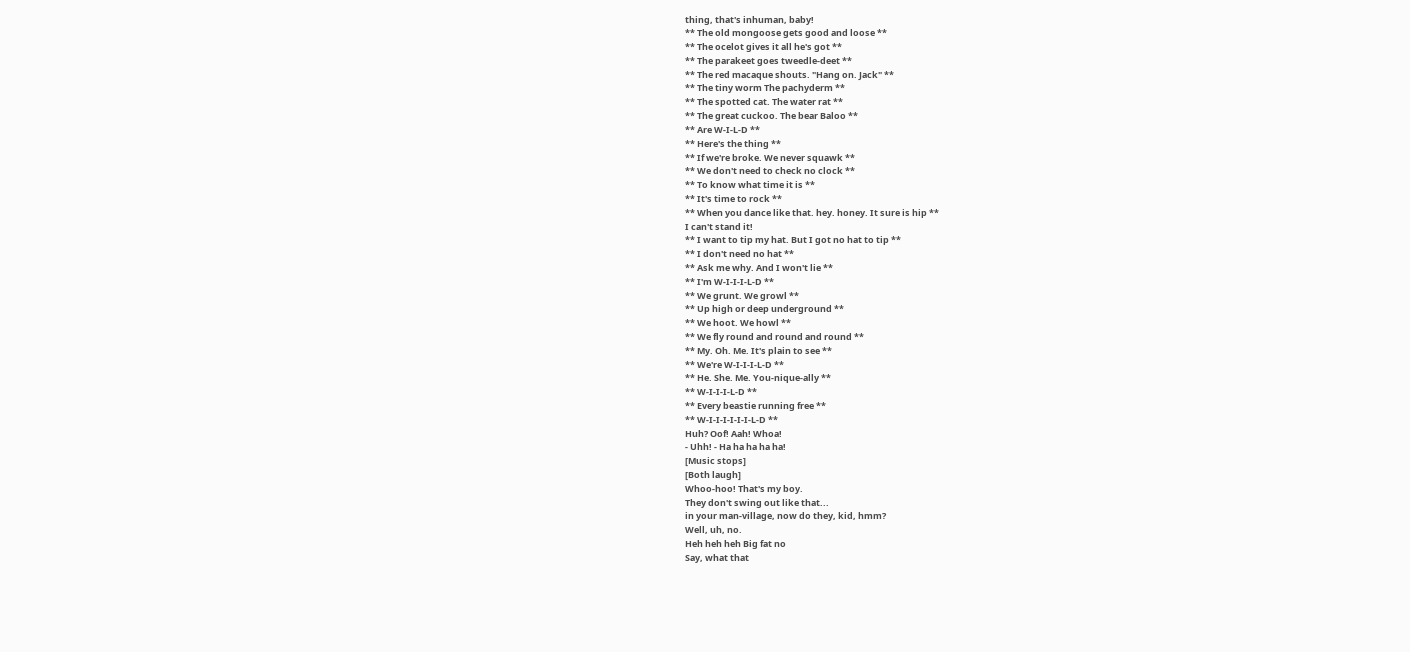thing, that's inhuman, baby!
** The old mongoose gets good and loose **
** The ocelot gives it all he's got **
** The parakeet goes tweedle-deet **
** The red macaque shouts. "Hang on. Jack" **
** The tiny worm The pachyderm **
** The spotted cat. The water rat **
** The great cuckoo. The bear Baloo **
** Are W-I-L-D **
** Here's the thing **
** If we're broke. We never squawk **
** We don't need to check no clock **
** To know what time it is **
** It's time to rock **
** When you dance like that. hey. honey. It sure is hip **
I can't stand it!
** I want to tip my hat. But I got no hat to tip **
** I don't need no hat **
** Ask me why. And I won't lie **
** I'm W-I-I-I-L-D **
** We grunt. We growl **
** Up high or deep underground **
** We hoot. We howl **
** We fly round and round and round **
** My. Oh. Me. It's plain to see **
** We're W-I-I-I-L-D **
** He. She. Me. You-nique-ally **
** W-I-I-I-L-D **
** Every beastie running free **
** W-I-I-I-I-I-I-L-D **
Huh? Oof! Aah! Whoa!
- Uhh! - Ha ha ha ha ha!
[Music stops]
[Both laugh]
Whoo-hoo! That's my boy.
They don't swing out like that...
in your man-village, now do they, kid, hmm?
Well, uh, no.
Heh heh heh Big fat no
Say, what that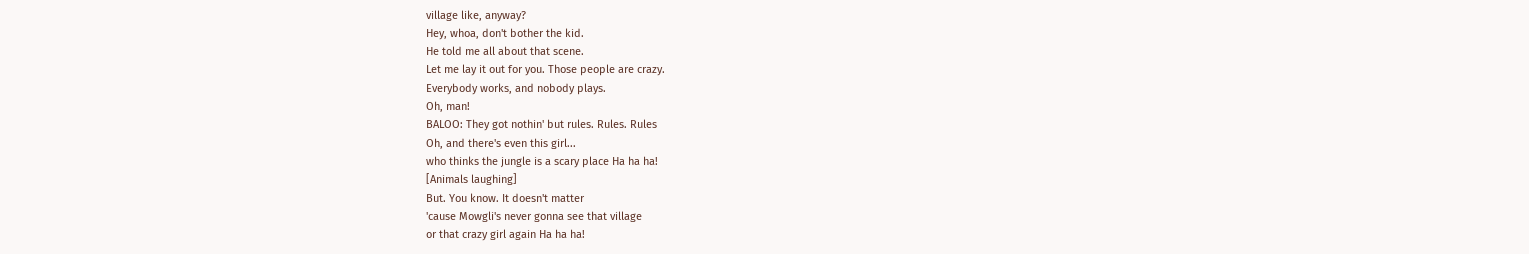village like, anyway?
Hey, whoa, don't bother the kid.
He told me all about that scene.
Let me lay it out for you. Those people are crazy.
Everybody works, and nobody plays.
Oh, man!
BALOO: They got nothin' but rules. Rules. Rules
Oh, and there's even this girl...
who thinks the jungle is a scary place Ha ha ha!
[Animals laughing]
But. You know. It doesn't matter
'cause Mowgli's never gonna see that village
or that crazy girl again Ha ha ha!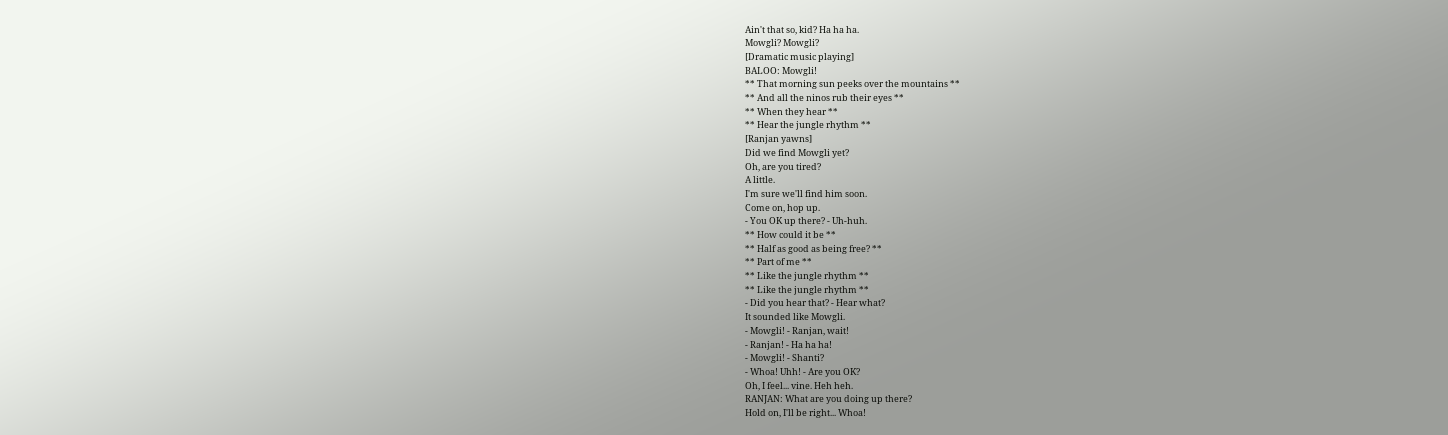Ain't that so, kid? Ha ha ha.
Mowgli? Mowgli?
[Dramatic music playing]
BALOO: Mowgli!
** That morning sun peeks over the mountains **
** And all the ninos rub their eyes **
** When they hear **
** Hear the jungle rhythm **
[Ranjan yawns]
Did we find Mowgli yet?
Oh, are you tired?
A little.
I'm sure we'll find him soon.
Come on, hop up.
- You OK up there? - Uh-huh.
** How could it be **
** Half as good as being free? **
** Part of me **
** Like the jungle rhythm **
** Like the jungle rhythm **
- Did you hear that? - Hear what?
It sounded like Mowgli.
- Mowgli! - Ranjan, wait!
- Ranjan! - Ha ha ha!
- Mowgli! - Shanti?
- Whoa! Uhh! - Are you OK?
Oh, I feel... vine. Heh heh.
RANJAN: What are you doing up there?
Hold on, I'll be right... Whoa!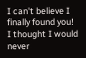I can't believe I finally found you!
I thought I would never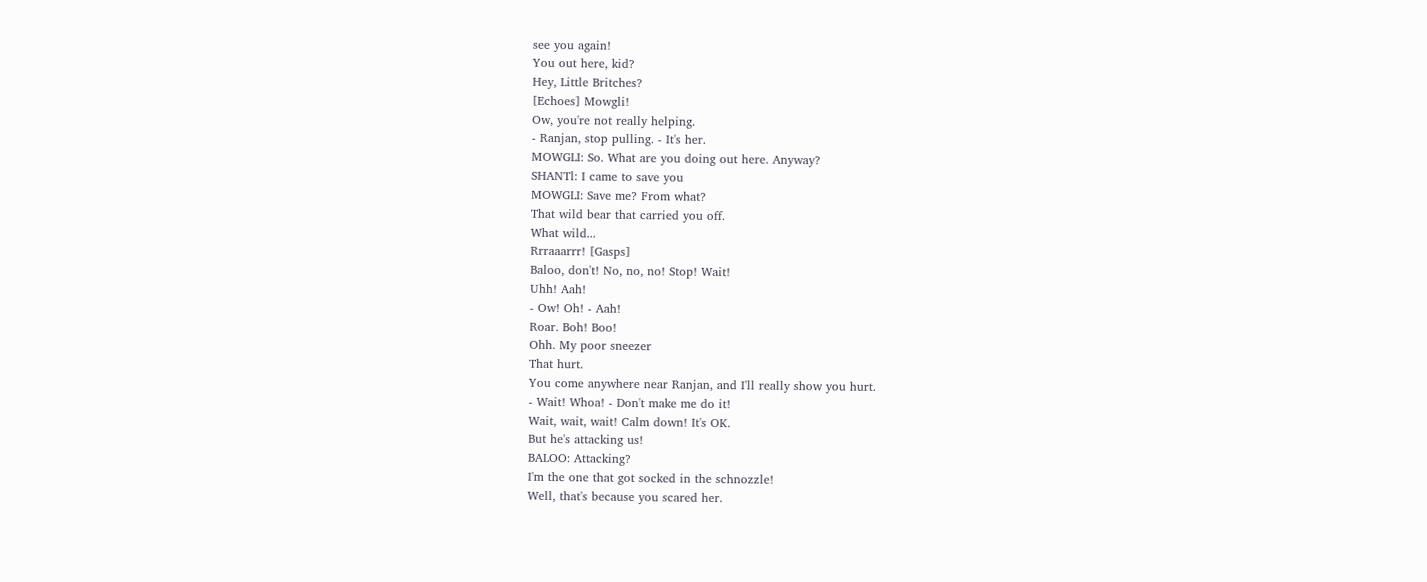see you again!
You out here, kid?
Hey, Little Britches?
[Echoes] Mowgli!
Ow, you're not really helping.
- Ranjan, stop pulling. - It's her.
MOWGLI: So. What are you doing out here. Anyway?
SHANTl: I came to save you
MOWGLI: Save me? From what?
That wild bear that carried you off.
What wild...
Rrraaarrr! [Gasps]
Baloo, don't! No, no, no! Stop! Wait!
Uhh! Aah!
- Ow! Oh! - Aah!
Roar. Boh! Boo!
Ohh. My poor sneezer
That hurt.
You come anywhere near Ranjan, and I'll really show you hurt.
- Wait! Whoa! - Don't make me do it!
Wait, wait, wait! Calm down! It's OK.
But he's attacking us!
BALOO: Attacking?
I'm the one that got socked in the schnozzle!
Well, that's because you scared her.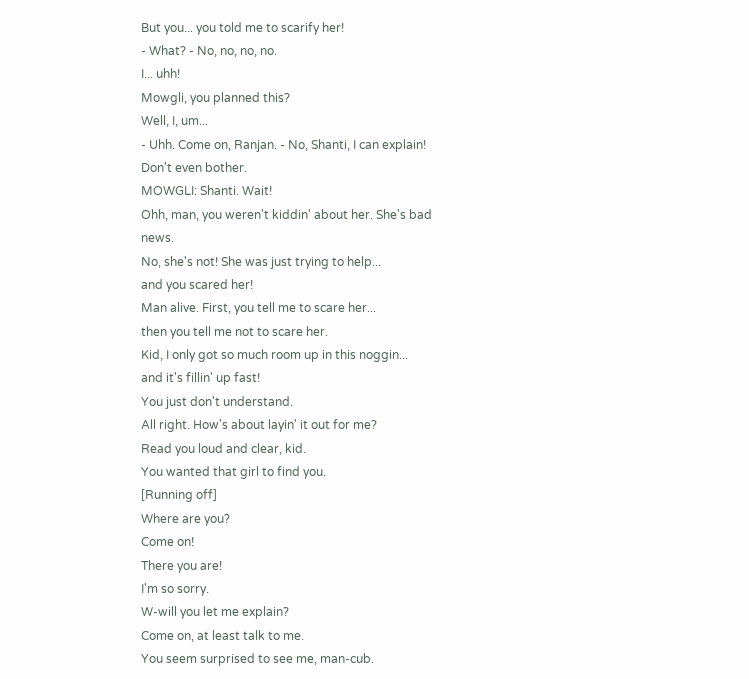But you... you told me to scarify her!
- What? - No, no, no, no.
I... uhh!
Mowgli, you planned this?
Well, I, um...
- Uhh. Come on, Ranjan. - No, Shanti, I can explain!
Don't even bother.
MOWGLI: Shanti. Wait!
Ohh, man, you weren't kiddin' about her. She's bad news.
No, she's not! She was just trying to help...
and you scared her!
Man alive. First, you tell me to scare her...
then you tell me not to scare her.
Kid, I only got so much room up in this noggin...
and it's fillin' up fast!
You just don't understand.
All right. How's about layin' it out for me?
Read you loud and clear, kid.
You wanted that girl to find you.
[Running off]
Where are you?
Come on!
There you are!
I'm so sorry.
W-will you let me explain?
Come on, at least talk to me.
You seem surprised to see me, man-cub.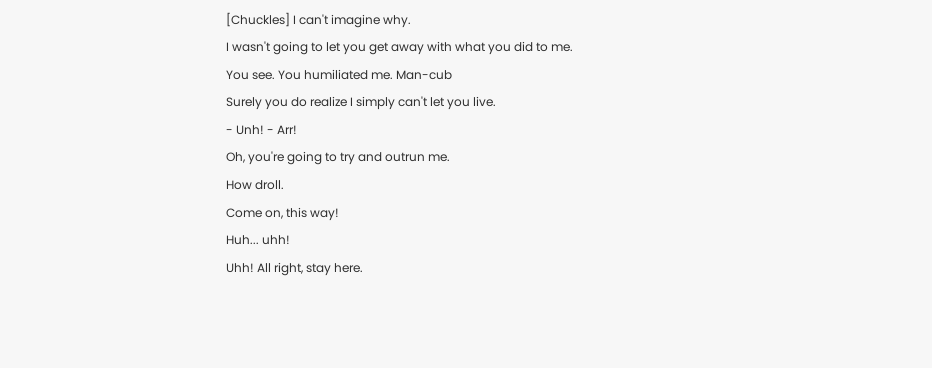[Chuckles] I can't imagine why.
I wasn't going to let you get away with what you did to me.
You see. You humiliated me. Man-cub
Surely you do realize I simply can't let you live.
- Unh! - Arr!
Oh, you're going to try and outrun me.
How droll.
Come on, this way!
Huh... uhh!
Uhh! All right, stay here.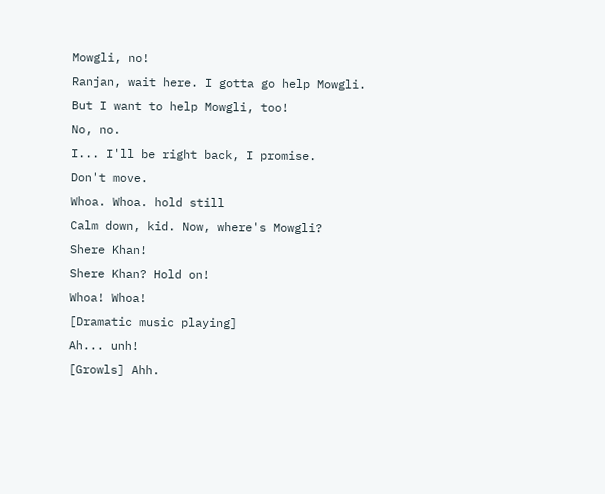Mowgli, no!
Ranjan, wait here. I gotta go help Mowgli.
But I want to help Mowgli, too!
No, no.
I... I'll be right back, I promise.
Don't move.
Whoa. Whoa. hold still
Calm down, kid. Now, where's Mowgli?
Shere Khan!
Shere Khan? Hold on!
Whoa! Whoa!
[Dramatic music playing]
Ah... unh!
[Growls] Ahh.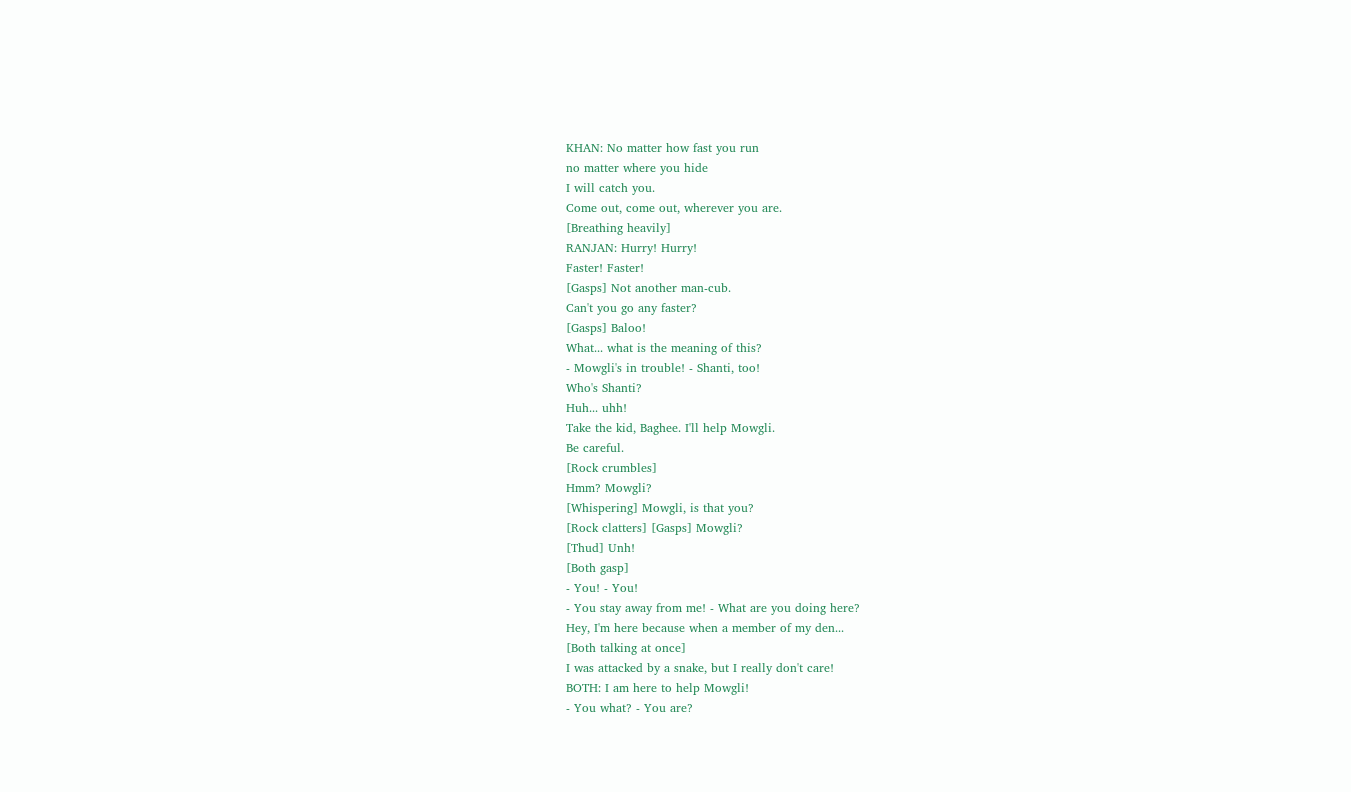KHAN: No matter how fast you run
no matter where you hide
I will catch you.
Come out, come out, wherever you are.
[Breathing heavily]
RANJAN: Hurry! Hurry!
Faster! Faster!
[Gasps] Not another man-cub.
Can't you go any faster?
[Gasps] Baloo!
What... what is the meaning of this?
- Mowgli's in trouble! - Shanti, too!
Who's Shanti?
Huh... uhh!
Take the kid, Baghee. I'll help Mowgli.
Be careful.
[Rock crumbles]
Hmm? Mowgli?
[Whispering] Mowgli, is that you?
[Rock clatters] [Gasps] Mowgli?
[Thud] Unh!
[Both gasp]
- You! - You!
- You stay away from me! - What are you doing here?
Hey, I'm here because when a member of my den...
[Both talking at once]
I was attacked by a snake, but I really don't care!
BOTH: I am here to help Mowgli!
- You what? - You are?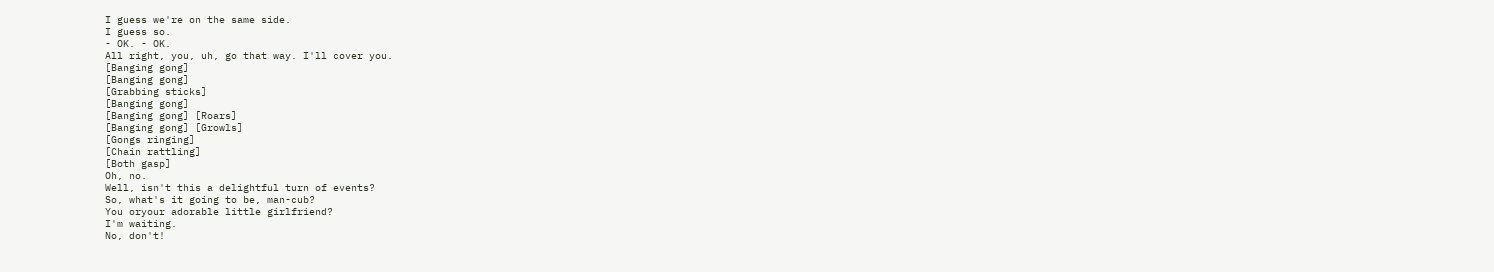I guess we're on the same side.
I guess so.
- OK. - OK.
All right, you, uh, go that way. I'll cover you.
[Banging gong]
[Banging gong]
[Grabbing sticks]
[Banging gong]
[Banging gong] [Roars]
[Banging gong] [Growls]
[Gongs ringing]
[Chain rattling]
[Both gasp]
Oh, no.
Well, isn't this a delightful turn of events?
So, what's it going to be, man-cub?
You oryour adorable little girlfriend?
I'm waiting.
No, don't!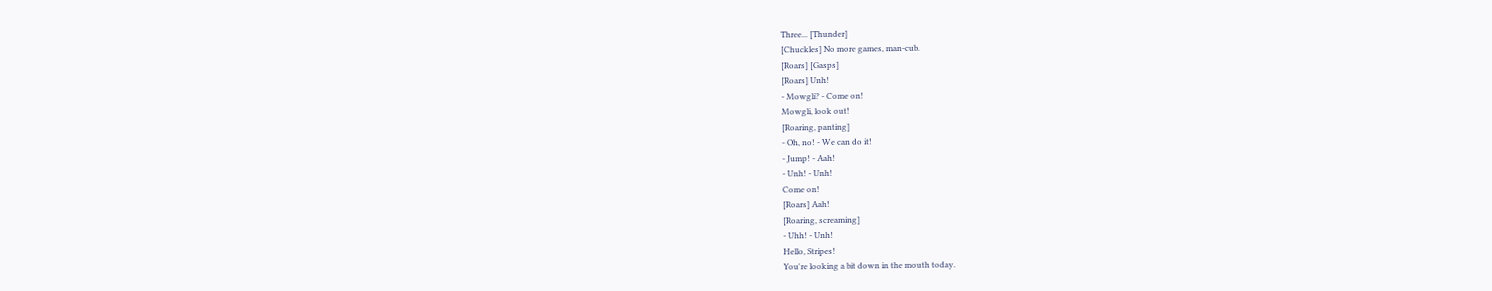Three... [Thunder]
[Chuckles] No more games, man-cub.
[Roars] [Gasps]
[Roars] Unh!
- Mowgli? - Come on!
Mowgli, look out!
[Roaring, panting]
- Oh, no! - We can do it!
- Jump! - Aah!
- Unh! - Unh!
Come on!
[Roars] Aah!
[Roaring, screaming]
- Uhh! - Unh!
Hello, Stripes!
You're looking a bit down in the mouth today.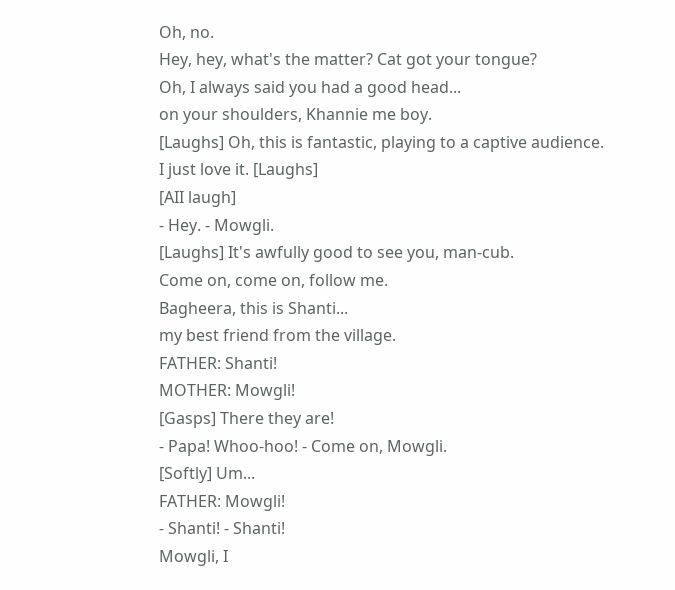Oh, no.
Hey, hey, what's the matter? Cat got your tongue?
Oh, I always said you had a good head...
on your shoulders, Khannie me boy.
[Laughs] Oh, this is fantastic, playing to a captive audience.
I just love it. [Laughs]
[AII laugh]
- Hey. - Mowgli.
[Laughs] It's awfully good to see you, man-cub.
Come on, come on, follow me.
Bagheera, this is Shanti...
my best friend from the village.
FATHER: Shanti!
MOTHER: Mowgli!
[Gasps] There they are!
- Papa! Whoo-hoo! - Come on, Mowgli.
[Softly] Um...
FATHER: Mowgli!
- Shanti! - Shanti!
Mowgli, I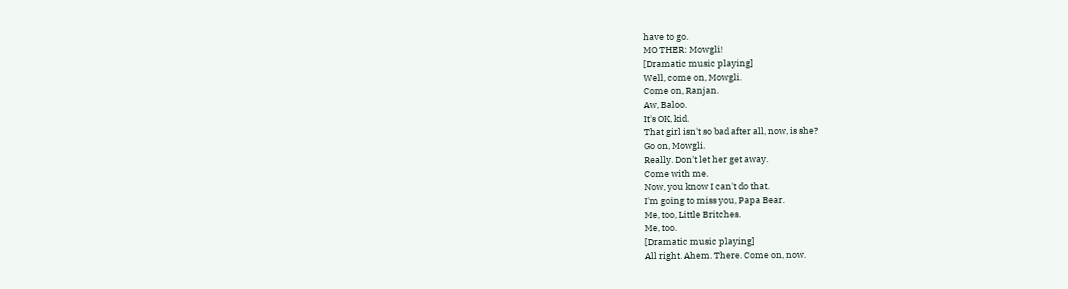have to go.
MO THER: Mowgli!
[Dramatic music playing]
Well, come on, Mowgli.
Come on, Ranjan.
Aw, Baloo.
It's OK, kid.
That girl isn't so bad after all, now, is she?
Go on, Mowgli.
Really. Don't let her get away.
Come with me.
Now, you know I can't do that.
I'm going to miss you, Papa Bear.
Me, too, Little Britches.
Me, too.
[Dramatic music playing]
All right. Ahem. There. Come on, now.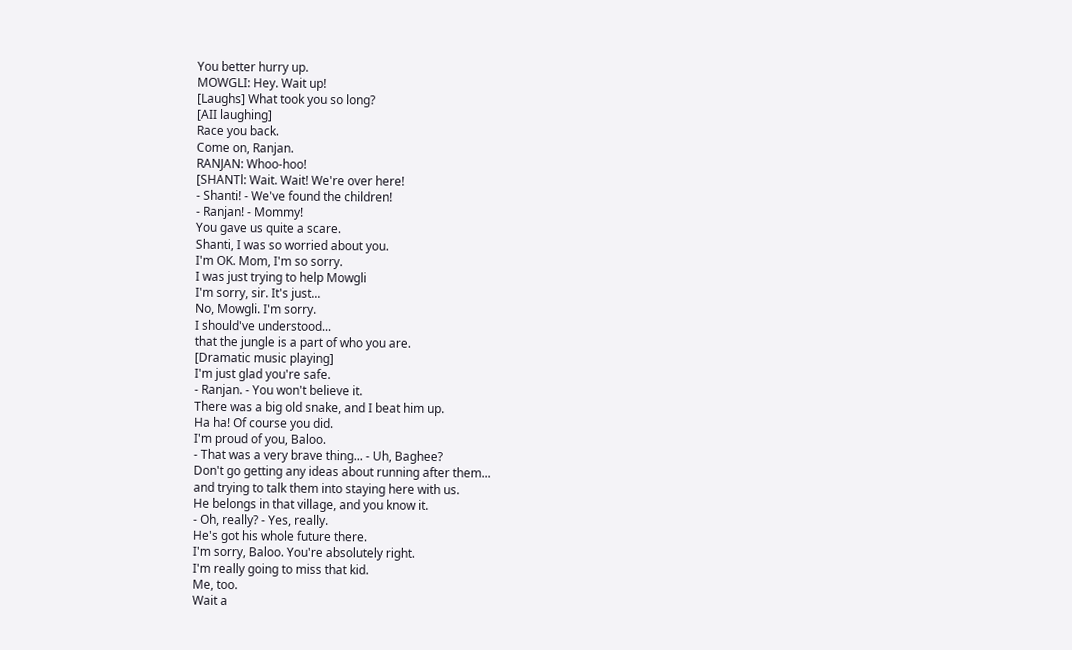You better hurry up.
MOWGLI: Hey. Wait up!
[Laughs] What took you so long?
[AII laughing]
Race you back.
Come on, Ranjan.
RANJAN: Whoo-hoo!
[SHANTl: Wait. Wait! We're over here!
- Shanti! - We've found the children!
- Ranjan! - Mommy!
You gave us quite a scare.
Shanti, I was so worried about you.
I'm OK. Mom, I'm so sorry.
I was just trying to help Mowgli
I'm sorry, sir. It's just...
No, Mowgli. I'm sorry.
I should've understood...
that the jungle is a part of who you are.
[Dramatic music playing]
I'm just glad you're safe.
- Ranjan. - You won't believe it.
There was a big old snake, and I beat him up.
Ha ha! Of course you did.
I'm proud of you, Baloo.
- That was a very brave thing... - Uh, Baghee?
Don't go getting any ideas about running after them...
and trying to talk them into staying here with us.
He belongs in that village, and you know it.
- Oh, really? - Yes, really.
He's got his whole future there.
I'm sorry, Baloo. You're absolutely right.
I'm really going to miss that kid.
Me, too.
Wait a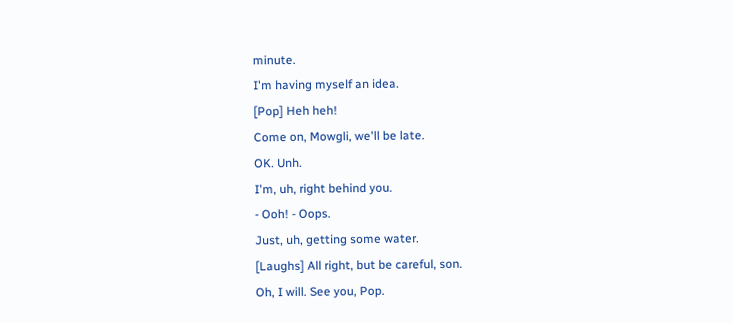minute.
I'm having myself an idea.
[Pop] Heh heh!
Come on, Mowgli, we'll be late.
OK. Unh.
I'm, uh, right behind you.
- Ooh! - Oops.
Just, uh, getting some water.
[Laughs] All right, but be careful, son.
Oh, I will. See you, Pop.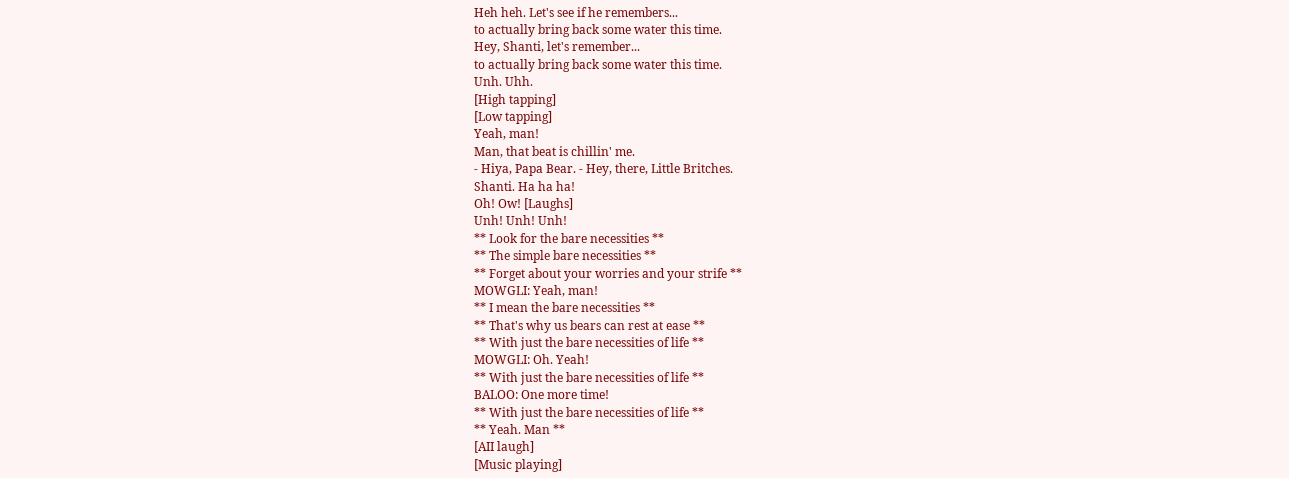Heh heh. Let's see if he remembers...
to actually bring back some water this time.
Hey, Shanti, let's remember...
to actually bring back some water this time.
Unh. Uhh.
[High tapping]
[Low tapping]
Yeah, man!
Man, that beat is chillin' me.
- Hiya, Papa Bear. - Hey, there, Little Britches.
Shanti. Ha ha ha!
Oh! Ow! [Laughs]
Unh! Unh! Unh!
** Look for the bare necessities **
** The simple bare necessities **
** Forget about your worries and your strife **
MOWGLI: Yeah, man!
** I mean the bare necessities **
** That's why us bears can rest at ease **
** With just the bare necessities of life **
MOWGLI: Oh. Yeah!
** With just the bare necessities of life **
BALOO: One more time!
** With just the bare necessities of life **
** Yeah. Man **
[AII laugh]
[Music playing]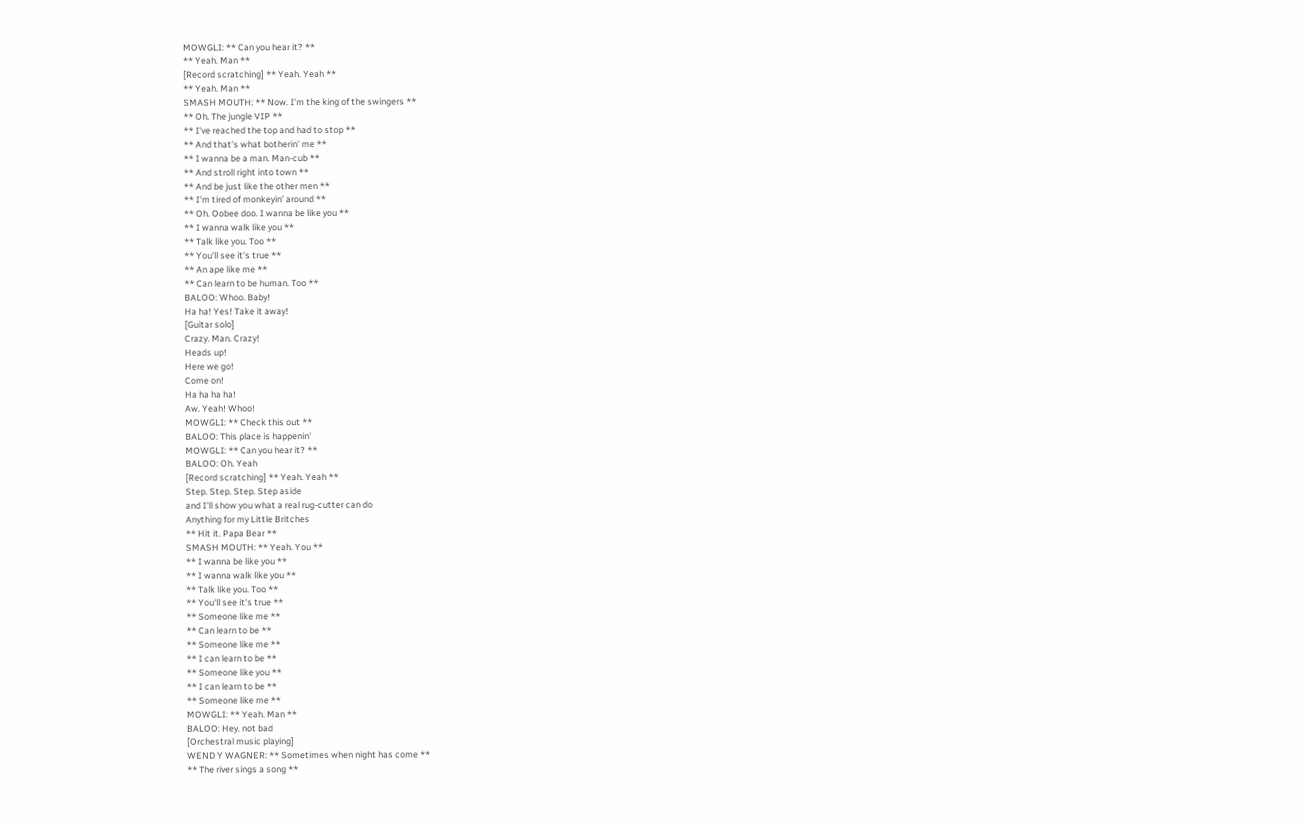MOWGLI: ** Can you hear it? **
** Yeah. Man **
[Record scratching] ** Yeah. Yeah **
** Yeah. Man **
SMASH MOUTH: ** Now. I'm the king of the swingers **
** Oh. The jungle VIP **
** I've reached the top and had to stop **
** And that's what botherin' me **
** I wanna be a man. Man-cub **
** And stroll right into town **
** And be just like the other men **
** I'm tired of monkeyin' around **
** Oh. Oobee doo. I wanna be like you **
** I wanna walk like you **
** Talk like you. Too **
** You'll see it's true **
** An ape like me **
** Can learn to be human. Too **
BALOO: Whoo. Baby!
Ha ha! Yes! Take it away!
[Guitar solo]
Crazy. Man. Crazy!
Heads up!
Here we go!
Come on!
Ha ha ha ha!
Aw. Yeah! Whoo!
MOWGLI: ** Check this out **
BALOO: This place is happenin'
MOWGLI: ** Can you hear it? **
BALOO: Oh. Yeah
[Record scratching] ** Yeah. Yeah **
Step. Step. Step. Step aside
and I'll show you what a real rug-cutter can do
Anything for my Little Britches
** Hit it. Papa Bear **
SMASH MOUTH: ** Yeah. You **
** I wanna be like you **
** I wanna walk like you **
** Talk like you. Too **
** You'll see it's true **
** Someone like me **
** Can learn to be **
** Someone like me **
** I can learn to be **
** Someone like you **
** I can learn to be **
** Someone like me **
MOWGLI: ** Yeah. Man **
BALOO: Hey. not bad
[Orchestral music playing]
WEND Y WAGNER: ** Sometimes when night has come **
** The river sings a song **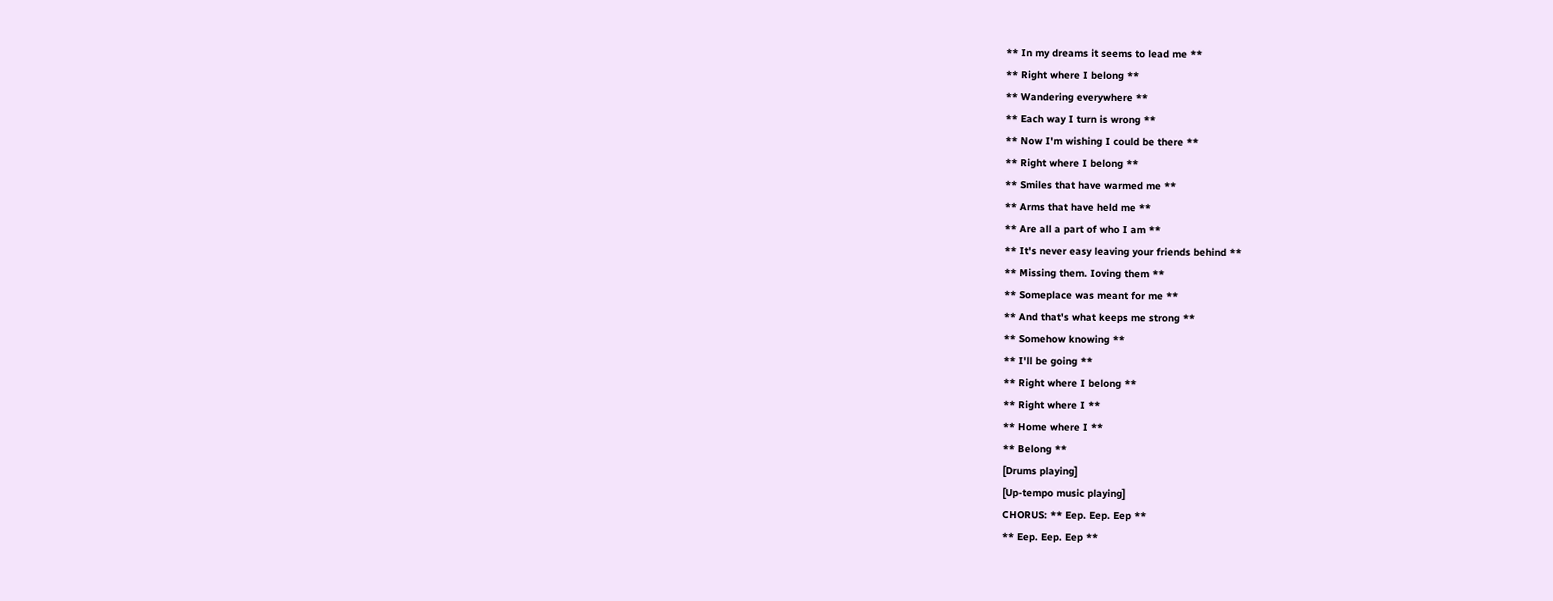** In my dreams it seems to lead me **
** Right where I belong **
** Wandering everywhere **
** Each way I turn is wrong **
** Now I'm wishing I could be there **
** Right where I belong **
** Smiles that have warmed me **
** Arms that have held me **
** Are all a part of who I am **
** It's never easy leaving your friends behind **
** Missing them. Ioving them **
** Someplace was meant for me **
** And that's what keeps me strong **
** Somehow knowing **
** I'll be going **
** Right where I belong **
** Right where I **
** Home where I **
** Belong **
[Drums playing]
[Up-tempo music playing]
CHORUS: ** Eep. Eep. Eep **
** Eep. Eep. Eep **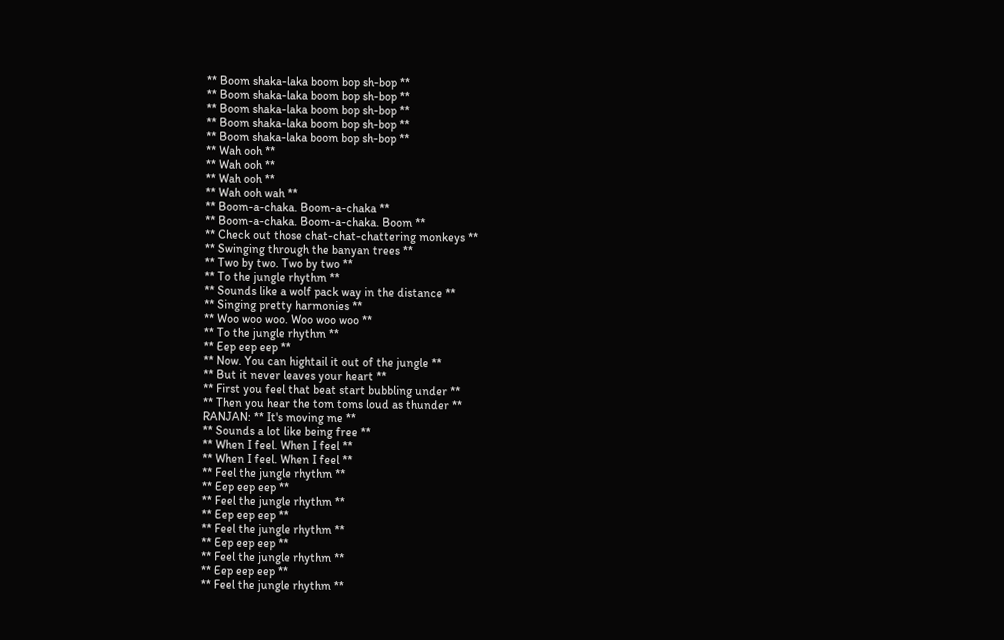** Boom shaka-laka boom bop sh-bop **
** Boom shaka-laka boom bop sh-bop **
** Boom shaka-laka boom bop sh-bop **
** Boom shaka-laka boom bop sh-bop **
** Boom shaka-laka boom bop sh-bop **
** Wah ooh **
** Wah ooh **
** Wah ooh **
** Wah ooh wah **
** Boom-a-chaka. Boom-a-chaka **
** Boom-a-chaka. Boom-a-chaka. Boom **
** Check out those chat-chat-chattering monkeys **
** Swinging through the banyan trees **
** Two by two. Two by two **
** To the jungle rhythm **
** Sounds like a wolf pack way in the distance **
** Singing pretty harmonies **
** Woo woo woo. Woo woo woo **
** To the jungle rhythm **
** Eep eep eep **
** Now. You can hightail it out of the jungle **
** But it never leaves your heart **
** First you feel that beat start bubbling under **
** Then you hear the tom toms loud as thunder **
RANJAN: ** It's moving me **
** Sounds a lot like being free **
** When I feel. When I feel **
** When I feel. When I feel **
** Feel the jungle rhythm **
** Eep eep eep **
** Feel the jungle rhythm **
** Eep eep eep **
** Feel the jungle rhythm **
** Eep eep eep **
** Feel the jungle rhythm **
** Eep eep eep **
** Feel the jungle rhythm **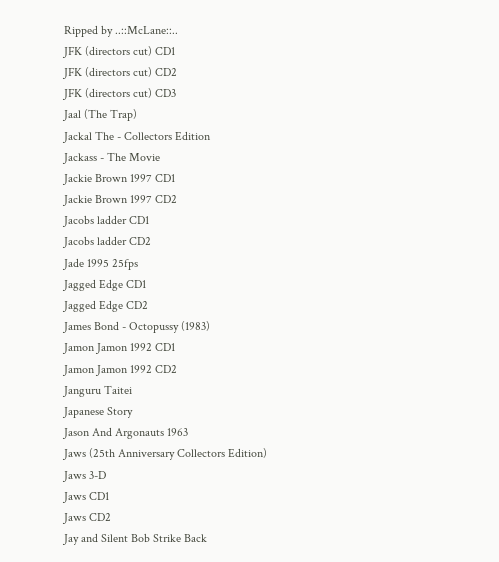Ripped by ..::McLane::..
JFK (directors cut) CD1
JFK (directors cut) CD2
JFK (directors cut) CD3
Jaal (The Trap)
Jackal The - Collectors Edition
Jackass - The Movie
Jackie Brown 1997 CD1
Jackie Brown 1997 CD2
Jacobs ladder CD1
Jacobs ladder CD2
Jade 1995 25fps
Jagged Edge CD1
Jagged Edge CD2
James Bond - Octopussy (1983)
Jamon Jamon 1992 CD1
Jamon Jamon 1992 CD2
Janguru Taitei
Japanese Story
Jason And Argonauts 1963
Jaws (25th Anniversary Collectors Edition)
Jaws 3-D
Jaws CD1
Jaws CD2
Jay and Silent Bob Strike Back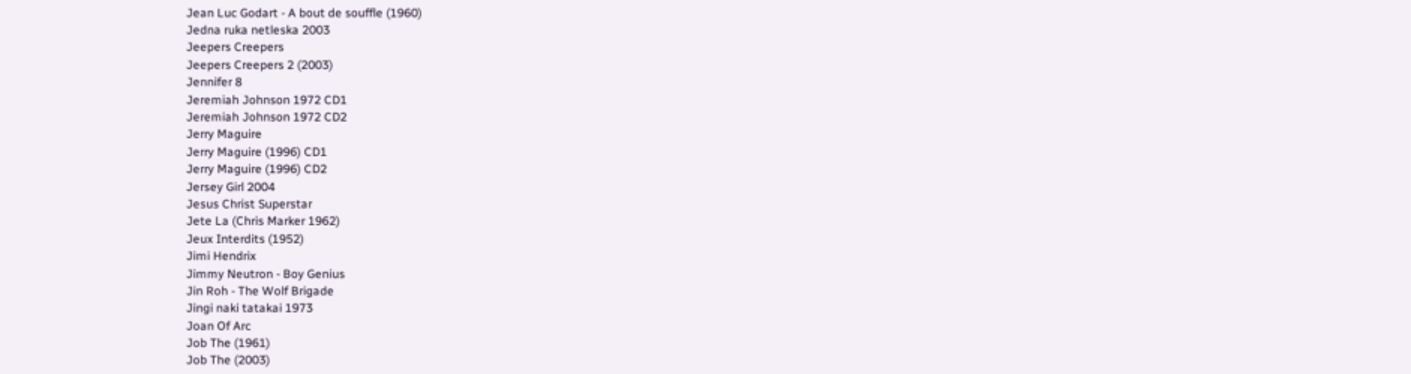Jean Luc Godart - A bout de souffle (1960)
Jedna ruka netleska 2003
Jeepers Creepers
Jeepers Creepers 2 (2003)
Jennifer 8
Jeremiah Johnson 1972 CD1
Jeremiah Johnson 1972 CD2
Jerry Maguire
Jerry Maguire (1996) CD1
Jerry Maguire (1996) CD2
Jersey Girl 2004
Jesus Christ Superstar
Jete La (Chris Marker 1962)
Jeux Interdits (1952)
Jimi Hendrix
Jimmy Neutron - Boy Genius
Jin Roh - The Wolf Brigade
Jingi naki tatakai 1973
Joan Of Arc
Job The (1961)
Job The (2003)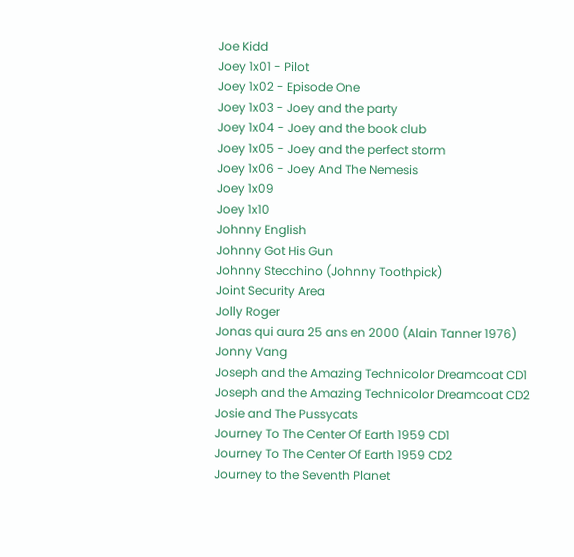Joe Kidd
Joey 1x01 - Pilot
Joey 1x02 - Episode One
Joey 1x03 - Joey and the party
Joey 1x04 - Joey and the book club
Joey 1x05 - Joey and the perfect storm
Joey 1x06 - Joey And The Nemesis
Joey 1x09
Joey 1x10
Johnny English
Johnny Got His Gun
Johnny Stecchino (Johnny Toothpick)
Joint Security Area
Jolly Roger
Jonas qui aura 25 ans en 2000 (Alain Tanner 1976)
Jonny Vang
Joseph and the Amazing Technicolor Dreamcoat CD1
Joseph and the Amazing Technicolor Dreamcoat CD2
Josie and The Pussycats
Journey To The Center Of Earth 1959 CD1
Journey To The Center Of Earth 1959 CD2
Journey to the Seventh Planet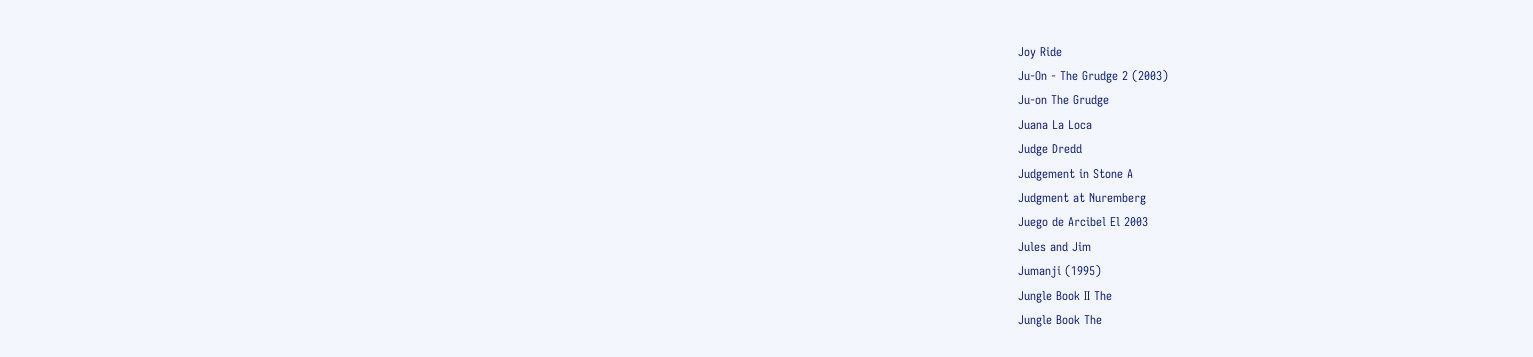Joy Ride
Ju-On - The Grudge 2 (2003)
Ju-on The Grudge
Juana La Loca
Judge Dredd
Judgement in Stone A
Judgment at Nuremberg
Juego de Arcibel El 2003
Jules and Jim
Jumanji (1995)
Jungle Book II The
Jungle Book The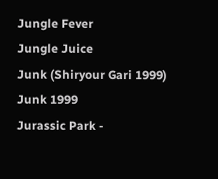Jungle Fever
Jungle Juice
Junk (Shiryour Gari 1999)
Junk 1999
Jurassic Park -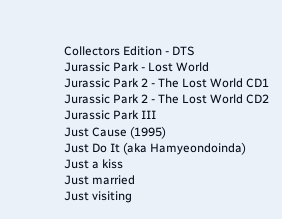Collectors Edition - DTS
Jurassic Park - Lost World
Jurassic Park 2 - The Lost World CD1
Jurassic Park 2 - The Lost World CD2
Jurassic Park III
Just Cause (1995)
Just Do It (aka Hamyeondoinda)
Just a kiss
Just married
Just visiting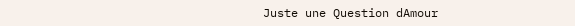Juste une Question dAmour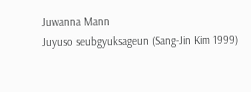Juwanna Mann
Juyuso seubgyuksageun (Sang-Jin Kim 1999)